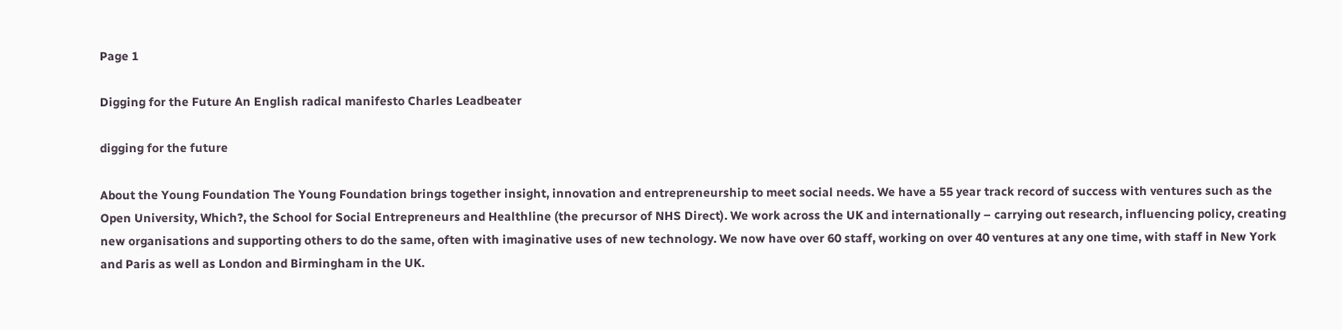Page 1

Digging for the Future An English radical manifesto Charles Leadbeater

digging for the future

About the Young Foundation The Young Foundation brings together insight, innovation and entrepreneurship to meet social needs. We have a 55 year track record of success with ventures such as the Open University, Which?, the School for Social Entrepreneurs and Healthline (the precursor of NHS Direct). We work across the UK and internationally – carrying out research, influencing policy, creating new organisations and supporting others to do the same, often with imaginative uses of new technology. We now have over 60 staff, working on over 40 ventures at any one time, with staff in New York and Paris as well as London and Birmingham in the UK.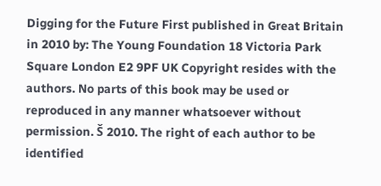Digging for the Future First published in Great Britain in 2010 by: The Young Foundation 18 Victoria Park Square London E2 9PF UK Copyright resides with the authors. No parts of this book may be used or reproduced in any manner whatsoever without permission. Š 2010. The right of each author to be identified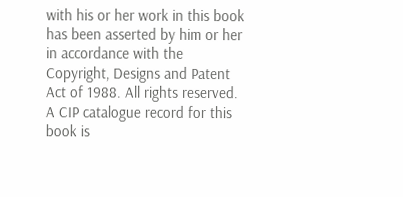with his or her work in this book has been asserted by him or her in accordance with the Copyright, Designs and Patent Act of 1988. All rights reserved. A CIP catalogue record for this book is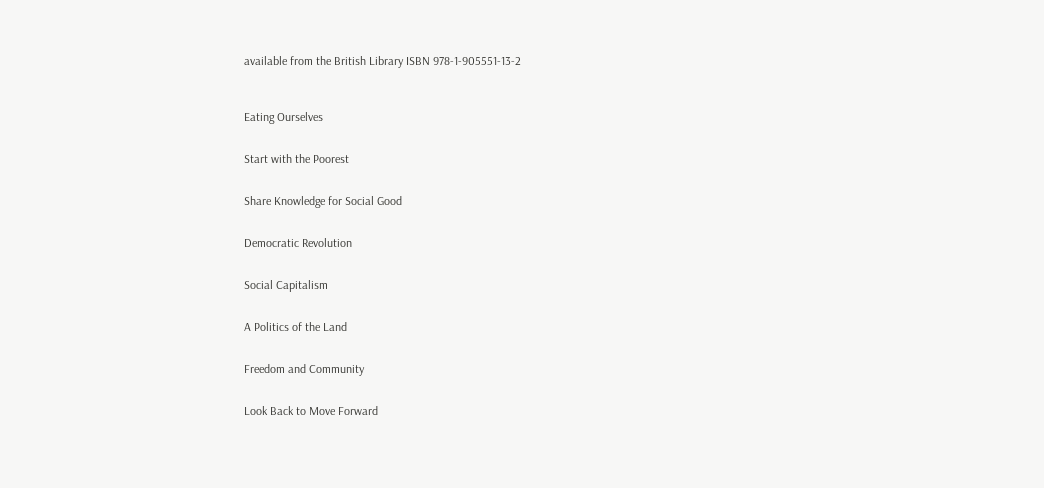available from the British Library ISBN 978-1-905551-13-2



Eating Ourselves


Start with the Poorest


Share Knowledge for Social Good


Democratic Revolution


Social Capitalism


A Politics of the Land


Freedom and Community


Look Back to Move Forward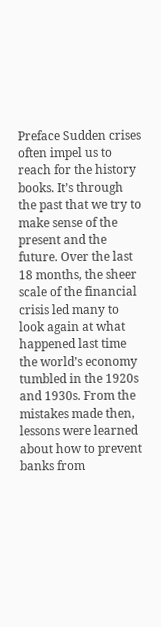Preface Sudden crises often impel us to reach for the history books. It’s through the past that we try to make sense of the present and the future. Over the last 18 months, the sheer scale of the financial crisis led many to look again at what happened last time the world’s economy tumbled in the 1920s and 1930s. From the mistakes made then, lessons were learned about how to prevent banks from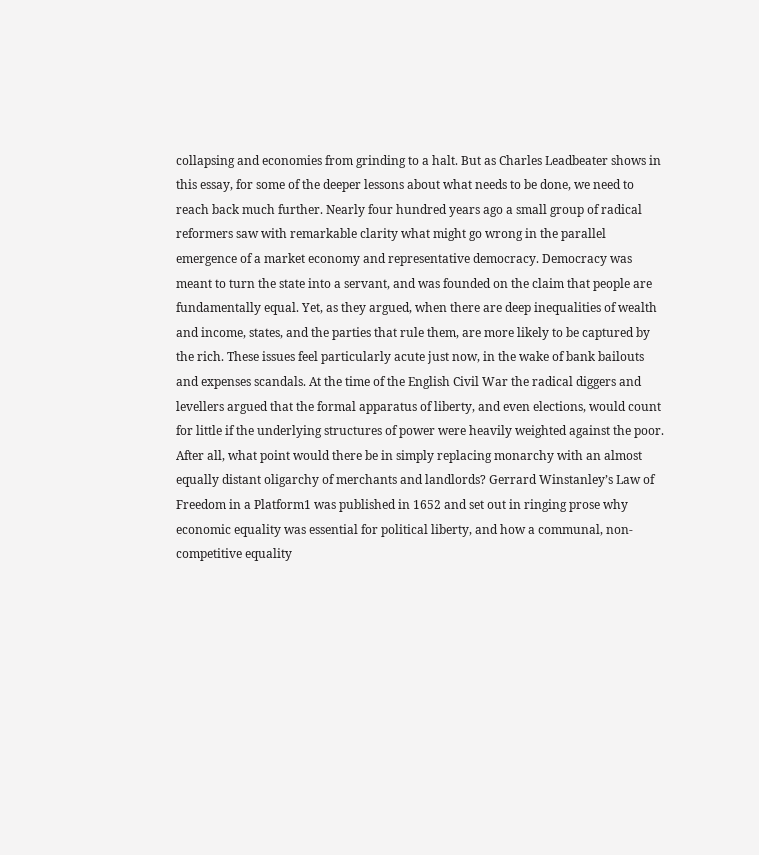collapsing and economies from grinding to a halt. But as Charles Leadbeater shows in this essay, for some of the deeper lessons about what needs to be done, we need to reach back much further. Nearly four hundred years ago a small group of radical reformers saw with remarkable clarity what might go wrong in the parallel emergence of a market economy and representative democracy. Democracy was meant to turn the state into a servant, and was founded on the claim that people are fundamentally equal. Yet, as they argued, when there are deep inequalities of wealth and income, states, and the parties that rule them, are more likely to be captured by the rich. These issues feel particularly acute just now, in the wake of bank bailouts and expenses scandals. At the time of the English Civil War the radical diggers and levellers argued that the formal apparatus of liberty, and even elections, would count for little if the underlying structures of power were heavily weighted against the poor. After all, what point would there be in simply replacing monarchy with an almost equally distant oligarchy of merchants and landlords? Gerrard Winstanley’s Law of Freedom in a Platform1 was published in 1652 and set out in ringing prose why economic equality was essential for political liberty, and how a communal, non-competitive equality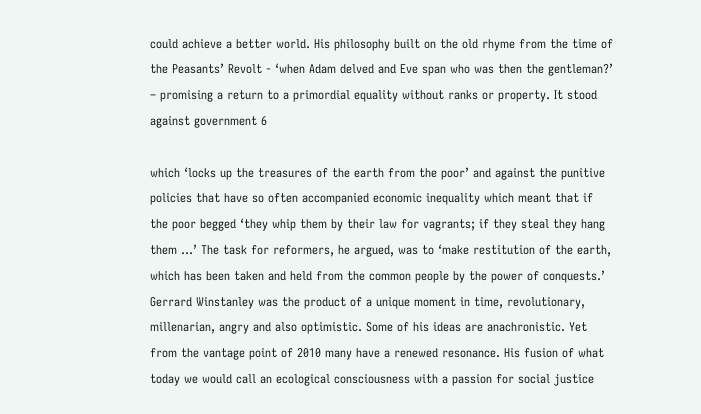could achieve a better world. His philosophy built on the old rhyme from the time of the Peasants’ Revolt - ‘when Adam delved and Eve span who was then the gentleman?’ – promising a return to a primordial equality without ranks or property. It stood against government 6

which ‘locks up the treasures of the earth from the poor’ and against the punitive policies that have so often accompanied economic inequality which meant that if the poor begged ‘they whip them by their law for vagrants; if they steal they hang them …’ The task for reformers, he argued, was to ‘make restitution of the earth, which has been taken and held from the common people by the power of conquests.’ Gerrard Winstanley was the product of a unique moment in time, revolutionary, millenarian, angry and also optimistic. Some of his ideas are anachronistic. Yet from the vantage point of 2010 many have a renewed resonance. His fusion of what today we would call an ecological consciousness with a passion for social justice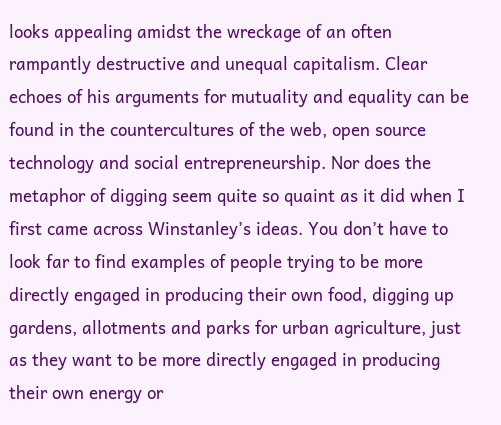looks appealing amidst the wreckage of an often rampantly destructive and unequal capitalism. Clear echoes of his arguments for mutuality and equality can be found in the countercultures of the web, open source technology and social entrepreneurship. Nor does the metaphor of digging seem quite so quaint as it did when I first came across Winstanley’s ideas. You don’t have to look far to find examples of people trying to be more directly engaged in producing their own food, digging up gardens, allotments and parks for urban agriculture, just as they want to be more directly engaged in producing their own energy or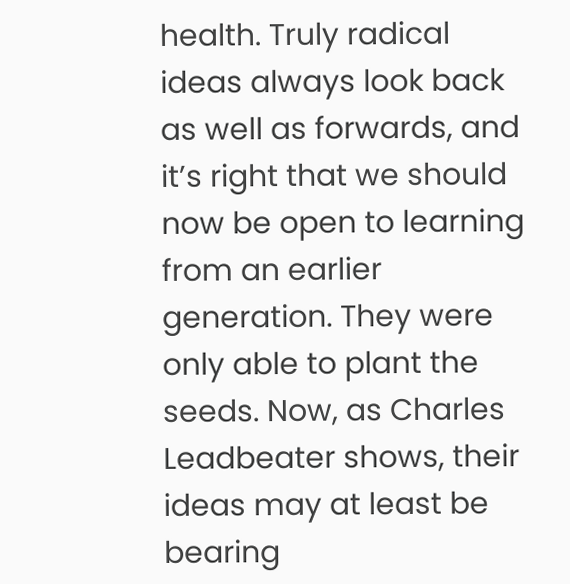health. Truly radical ideas always look back as well as forwards, and it’s right that we should now be open to learning from an earlier generation. They were only able to plant the seeds. Now, as Charles Leadbeater shows, their ideas may at least be bearing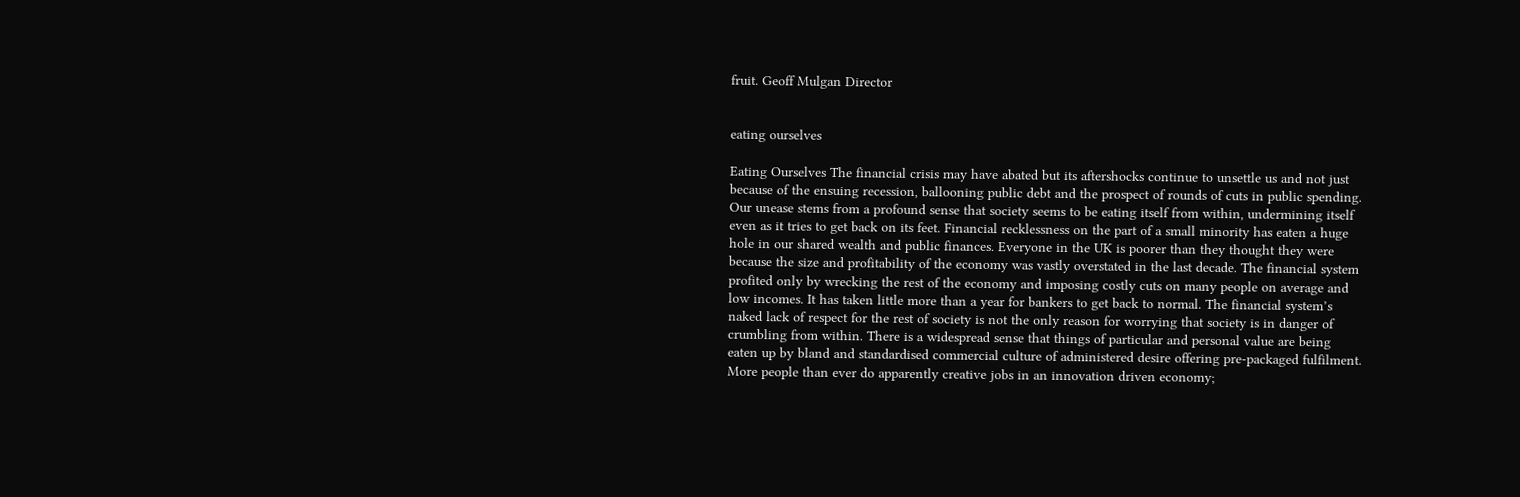fruit. Geoff Mulgan Director


eating ourselves

Eating Ourselves The financial crisis may have abated but its aftershocks continue to unsettle us and not just because of the ensuing recession, ballooning public debt and the prospect of rounds of cuts in public spending. Our unease stems from a profound sense that society seems to be eating itself from within, undermining itself even as it tries to get back on its feet. Financial recklessness on the part of a small minority has eaten a huge hole in our shared wealth and public finances. Everyone in the UK is poorer than they thought they were because the size and profitability of the economy was vastly overstated in the last decade. The financial system profited only by wrecking the rest of the economy and imposing costly cuts on many people on average and low incomes. It has taken little more than a year for bankers to get back to normal. The financial system’s naked lack of respect for the rest of society is not the only reason for worrying that society is in danger of crumbling from within. There is a widespread sense that things of particular and personal value are being eaten up by bland and standardised commercial culture of administered desire offering pre-packaged fulfilment. More people than ever do apparently creative jobs in an innovation driven economy;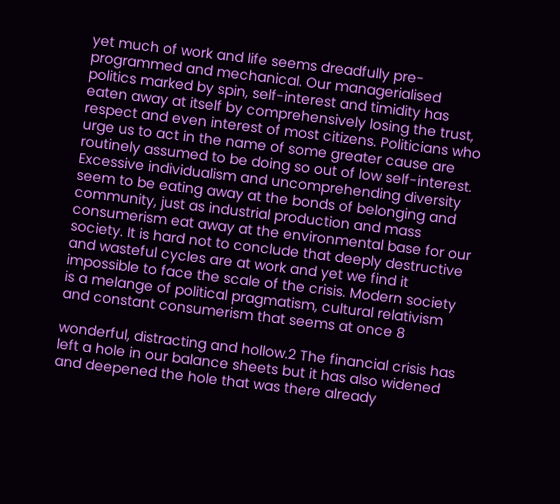yet much of work and life seems dreadfully pre-programmed and mechanical. Our managerialised politics marked by spin, self-interest and timidity has eaten away at itself by comprehensively losing the trust, respect and even interest of most citizens. Politicians who urge us to act in the name of some greater cause are routinely assumed to be doing so out of low self-interest. Excessive individualism and uncomprehending diversity seem to be eating away at the bonds of belonging and community, just as industrial production and mass consumerism eat away at the environmental base for our society. It is hard not to conclude that deeply destructive and wasteful cycles are at work and yet we find it impossible to face the scale of the crisis. Modern society is a melange of political pragmatism, cultural relativism and constant consumerism that seems at once 8

wonderful, distracting and hollow.2 The financial crisis has left a hole in our balance sheets but it has also widened and deepened the hole that was there already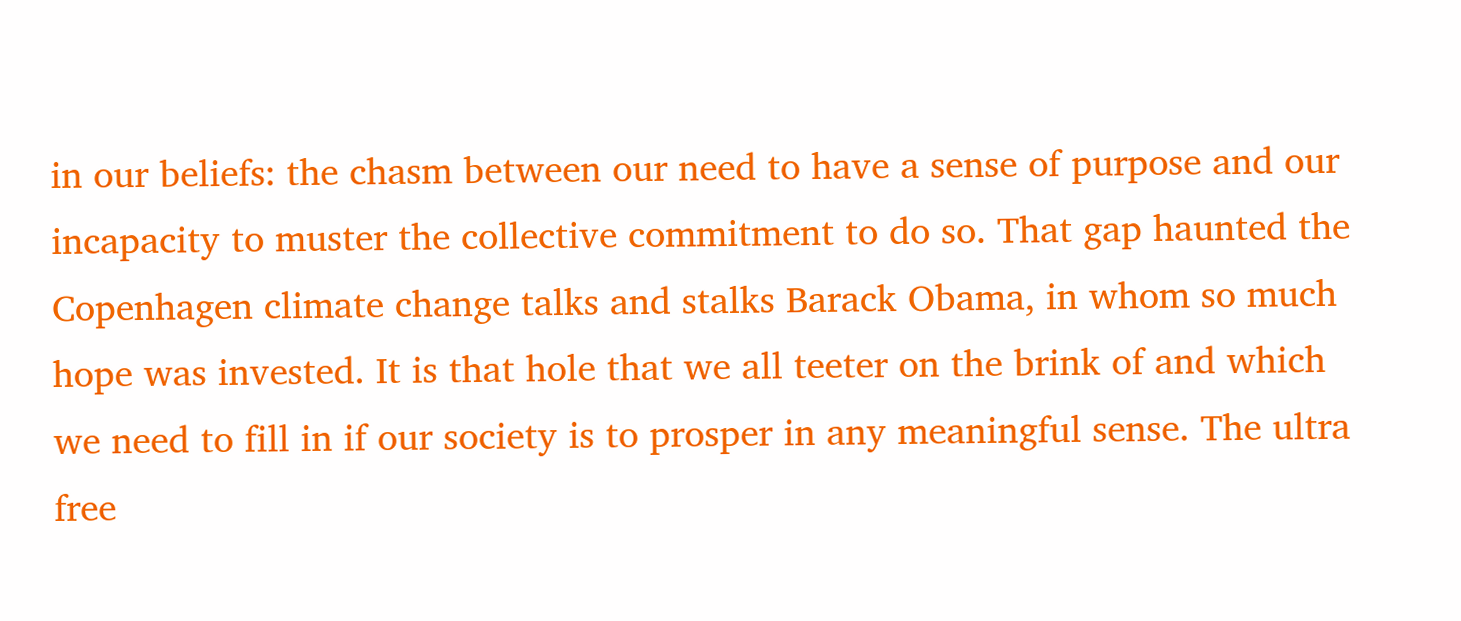in our beliefs: the chasm between our need to have a sense of purpose and our incapacity to muster the collective commitment to do so. That gap haunted the Copenhagen climate change talks and stalks Barack Obama, in whom so much hope was invested. It is that hole that we all teeter on the brink of and which we need to fill in if our society is to prosper in any meaningful sense. The ultra free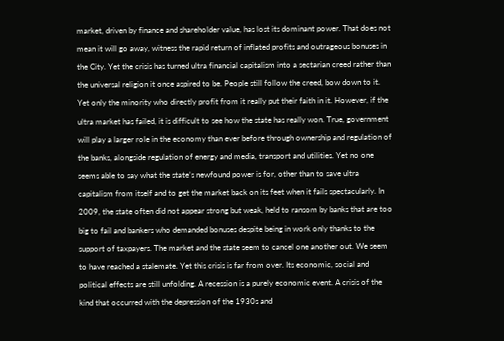market, driven by finance and shareholder value, has lost its dominant power. That does not mean it will go away, witness the rapid return of inflated profits and outrageous bonuses in the City. Yet the crisis has turned ultra financial capitalism into a sectarian creed rather than the universal religion it once aspired to be. People still follow the creed, bow down to it. Yet only the minority who directly profit from it really put their faith in it. However, if the ultra market has failed, it is difficult to see how the state has really won. True, government will play a larger role in the economy than ever before through ownership and regulation of the banks, alongside regulation of energy and media, transport and utilities. Yet no one seems able to say what the state’s newfound power is for, other than to save ultra capitalism from itself and to get the market back on its feet when it fails spectacularly. In 2009, the state often did not appear strong but weak, held to ransom by banks that are too big to fail and bankers who demanded bonuses despite being in work only thanks to the support of taxpayers. The market and the state seem to cancel one another out. We seem to have reached a stalemate. Yet this crisis is far from over. Its economic, social and political effects are still unfolding. A recession is a purely economic event. A crisis of the kind that occurred with the depression of the 1930s and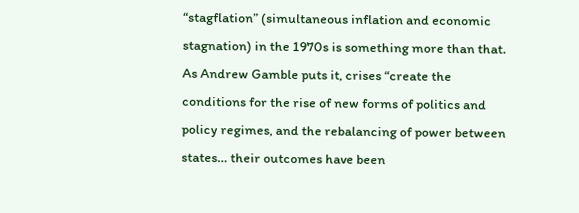“stagflation” (simultaneous inflation and economic stagnation) in the 1970s is something more than that. As Andrew Gamble puts it, crises “create the conditions for the rise of new forms of politics and policy regimes, and the rebalancing of power between states… their outcomes have been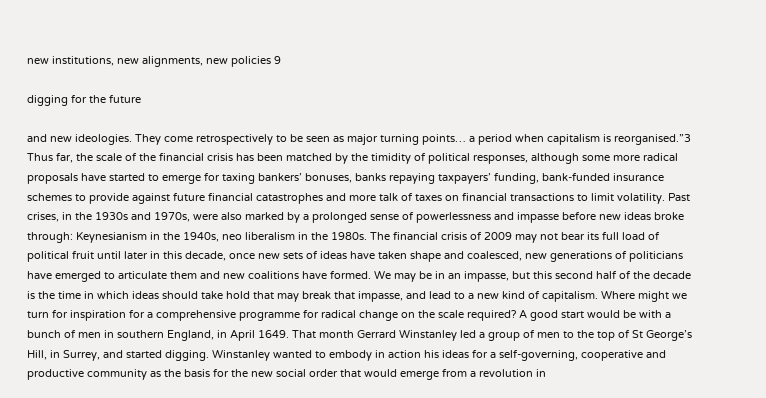new institutions, new alignments, new policies 9

digging for the future

and new ideologies. They come retrospectively to be seen as major turning points… a period when capitalism is reorganised.”3 Thus far, the scale of the financial crisis has been matched by the timidity of political responses, although some more radical proposals have started to emerge for taxing bankers’ bonuses, banks repaying taxpayers’ funding, bank-funded insurance schemes to provide against future financial catastrophes and more talk of taxes on financial transactions to limit volatility. Past crises, in the 1930s and 1970s, were also marked by a prolonged sense of powerlessness and impasse before new ideas broke through: Keynesianism in the 1940s, neo liberalism in the 1980s. The financial crisis of 2009 may not bear its full load of political fruit until later in this decade, once new sets of ideas have taken shape and coalesced, new generations of politicians have emerged to articulate them and new coalitions have formed. We may be in an impasse, but this second half of the decade is the time in which ideas should take hold that may break that impasse, and lead to a new kind of capitalism. Where might we turn for inspiration for a comprehensive programme for radical change on the scale required? A good start would be with a bunch of men in southern England, in April 1649. That month Gerrard Winstanley led a group of men to the top of St George’s Hill, in Surrey, and started digging. Winstanley wanted to embody in action his ideas for a self-governing, cooperative and productive community as the basis for the new social order that would emerge from a revolution in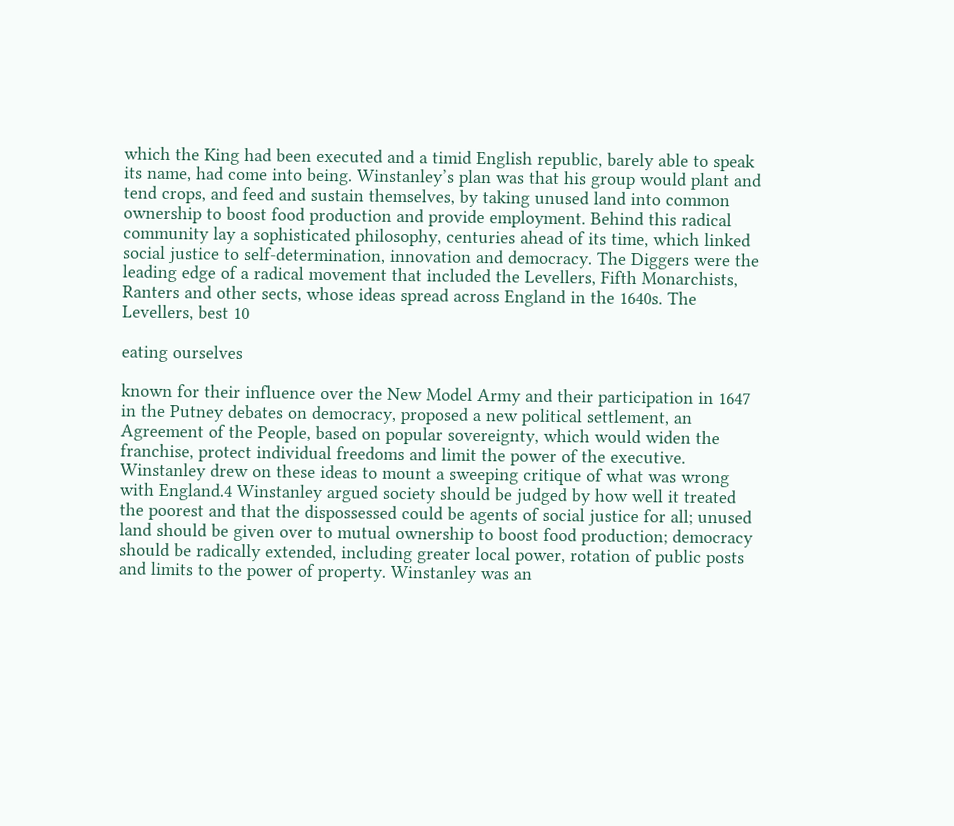which the King had been executed and a timid English republic, barely able to speak its name, had come into being. Winstanley’s plan was that his group would plant and tend crops, and feed and sustain themselves, by taking unused land into common ownership to boost food production and provide employment. Behind this radical community lay a sophisticated philosophy, centuries ahead of its time, which linked social justice to self-determination, innovation and democracy. The Diggers were the leading edge of a radical movement that included the Levellers, Fifth Monarchists, Ranters and other sects, whose ideas spread across England in the 1640s. The Levellers, best 10

eating ourselves

known for their influence over the New Model Army and their participation in 1647 in the Putney debates on democracy, proposed a new political settlement, an Agreement of the People, based on popular sovereignty, which would widen the franchise, protect individual freedoms and limit the power of the executive. Winstanley drew on these ideas to mount a sweeping critique of what was wrong with England.4 Winstanley argued society should be judged by how well it treated the poorest and that the dispossessed could be agents of social justice for all; unused land should be given over to mutual ownership to boost food production; democracy should be radically extended, including greater local power, rotation of public posts and limits to the power of property. Winstanley was an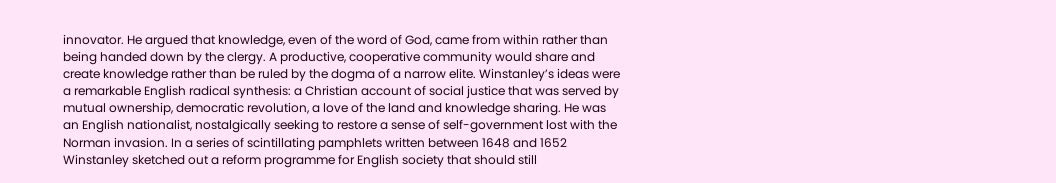innovator. He argued that knowledge, even of the word of God, came from within rather than being handed down by the clergy. A productive, cooperative community would share and create knowledge rather than be ruled by the dogma of a narrow elite. Winstanley’s ideas were a remarkable English radical synthesis: a Christian account of social justice that was served by mutual ownership, democratic revolution, a love of the land and knowledge sharing. He was an English nationalist, nostalgically seeking to restore a sense of self-government lost with the Norman invasion. In a series of scintillating pamphlets written between 1648 and 1652 Winstanley sketched out a reform programme for English society that should still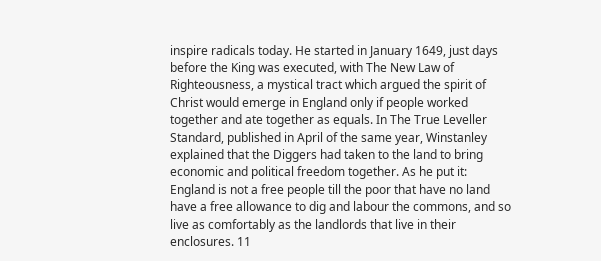inspire radicals today. He started in January 1649, just days before the King was executed, with The New Law of Righteousness, a mystical tract which argued the spirit of Christ would emerge in England only if people worked together and ate together as equals. In The True Leveller Standard, published in April of the same year, Winstanley explained that the Diggers had taken to the land to bring economic and political freedom together. As he put it: England is not a free people till the poor that have no land have a free allowance to dig and labour the commons, and so live as comfortably as the landlords that live in their enclosures. 11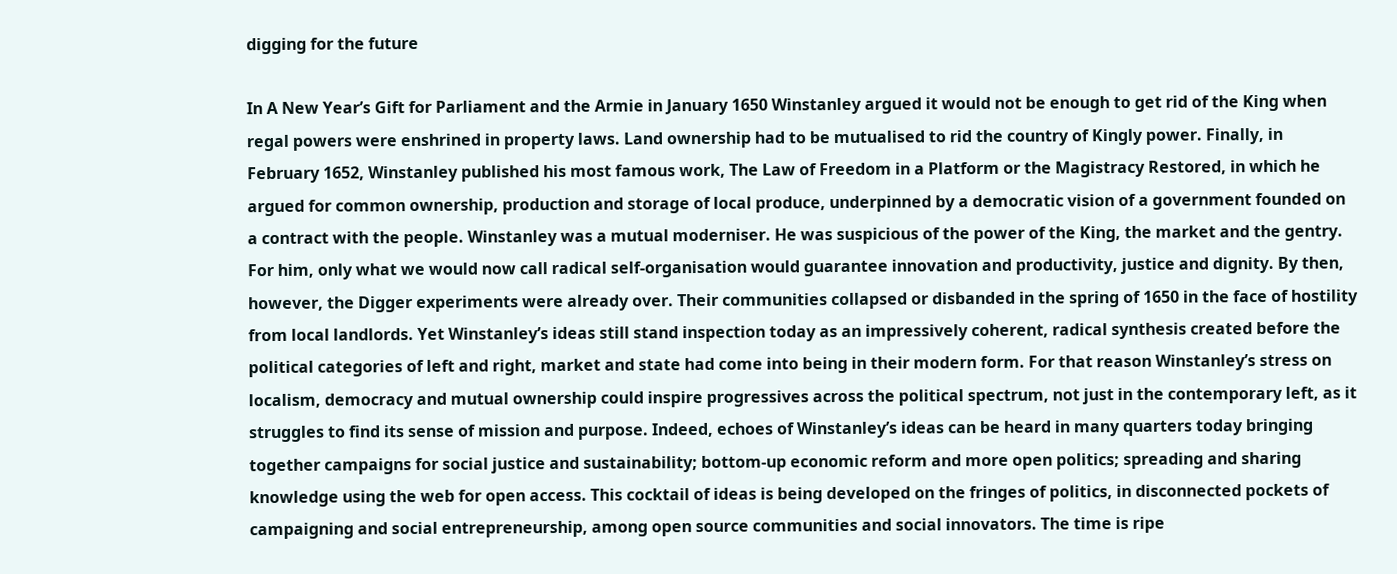digging for the future

In A New Year’s Gift for Parliament and the Armie in January 1650 Winstanley argued it would not be enough to get rid of the King when regal powers were enshrined in property laws. Land ownership had to be mutualised to rid the country of Kingly power. Finally, in February 1652, Winstanley published his most famous work, The Law of Freedom in a Platform or the Magistracy Restored, in which he argued for common ownership, production and storage of local produce, underpinned by a democratic vision of a government founded on a contract with the people. Winstanley was a mutual moderniser. He was suspicious of the power of the King, the market and the gentry. For him, only what we would now call radical self-organisation would guarantee innovation and productivity, justice and dignity. By then, however, the Digger experiments were already over. Their communities collapsed or disbanded in the spring of 1650 in the face of hostility from local landlords. Yet Winstanley’s ideas still stand inspection today as an impressively coherent, radical synthesis created before the political categories of left and right, market and state had come into being in their modern form. For that reason Winstanley’s stress on localism, democracy and mutual ownership could inspire progressives across the political spectrum, not just in the contemporary left, as it struggles to find its sense of mission and purpose. Indeed, echoes of Winstanley’s ideas can be heard in many quarters today bringing together campaigns for social justice and sustainability; bottom-up economic reform and more open politics; spreading and sharing knowledge using the web for open access. This cocktail of ideas is being developed on the fringes of politics, in disconnected pockets of campaigning and social entrepreneurship, among open source communities and social innovators. The time is ripe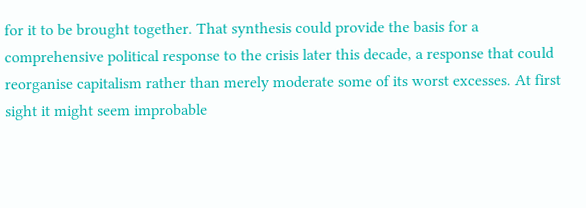for it to be brought together. That synthesis could provide the basis for a comprehensive political response to the crisis later this decade, a response that could reorganise capitalism rather than merely moderate some of its worst excesses. At first sight it might seem improbable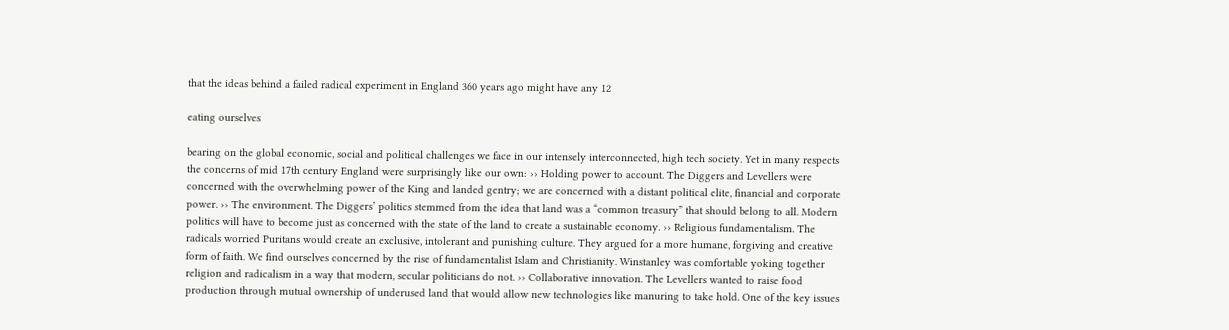that the ideas behind a failed radical experiment in England 360 years ago might have any 12

eating ourselves

bearing on the global economic, social and political challenges we face in our intensely interconnected, high tech society. Yet in many respects the concerns of mid 17th century England were surprisingly like our own: ›› Holding power to account. The Diggers and Levellers were concerned with the overwhelming power of the King and landed gentry; we are concerned with a distant political elite, financial and corporate power. ›› The environment. The Diggers’ politics stemmed from the idea that land was a “common treasury” that should belong to all. Modern politics will have to become just as concerned with the state of the land to create a sustainable economy. ›› Religious fundamentalism. The radicals worried Puritans would create an exclusive, intolerant and punishing culture. They argued for a more humane, forgiving and creative form of faith. We find ourselves concerned by the rise of fundamentalist Islam and Christianity. Winstanley was comfortable yoking together religion and radicalism in a way that modern, secular politicians do not. ›› Collaborative innovation. The Levellers wanted to raise food production through mutual ownership of underused land that would allow new technologies like manuring to take hold. One of the key issues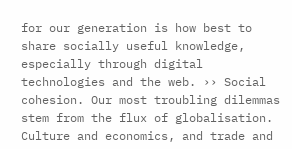for our generation is how best to share socially useful knowledge, especially through digital technologies and the web. ›› Social cohesion. Our most troubling dilemmas stem from the flux of globalisation. Culture and economics, and trade and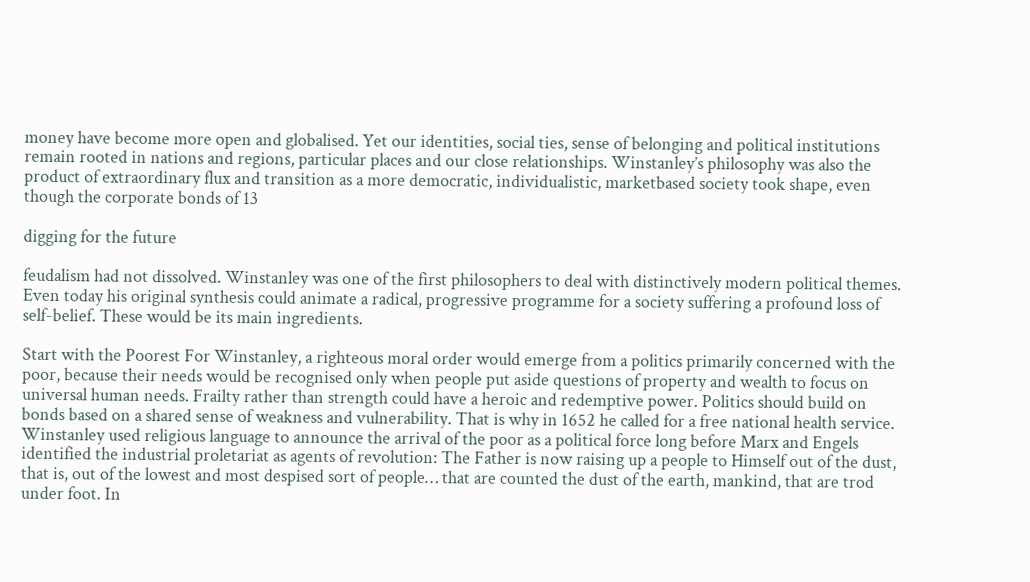money have become more open and globalised. Yet our identities, social ties, sense of belonging and political institutions remain rooted in nations and regions, particular places and our close relationships. Winstanley’s philosophy was also the product of extraordinary flux and transition as a more democratic, individualistic, marketbased society took shape, even though the corporate bonds of 13

digging for the future

feudalism had not dissolved. Winstanley was one of the first philosophers to deal with distinctively modern political themes. Even today his original synthesis could animate a radical, progressive programme for a society suffering a profound loss of self-belief. These would be its main ingredients.

Start with the Poorest For Winstanley, a righteous moral order would emerge from a politics primarily concerned with the poor, because their needs would be recognised only when people put aside questions of property and wealth to focus on universal human needs. Frailty rather than strength could have a heroic and redemptive power. Politics should build on bonds based on a shared sense of weakness and vulnerability. That is why in 1652 he called for a free national health service. Winstanley used religious language to announce the arrival of the poor as a political force long before Marx and Engels identified the industrial proletariat as agents of revolution: The Father is now raising up a people to Himself out of the dust, that is, out of the lowest and most despised sort of people… that are counted the dust of the earth, mankind, that are trod under foot. In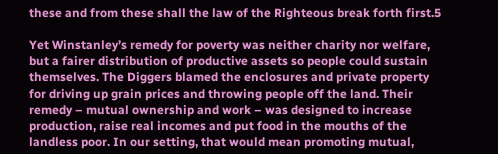these and from these shall the law of the Righteous break forth first.5

Yet Winstanley’s remedy for poverty was neither charity nor welfare, but a fairer distribution of productive assets so people could sustain themselves. The Diggers blamed the enclosures and private property for driving up grain prices and throwing people off the land. Their remedy – mutual ownership and work – was designed to increase production, raise real incomes and put food in the mouths of the landless poor. In our setting, that would mean promoting mutual,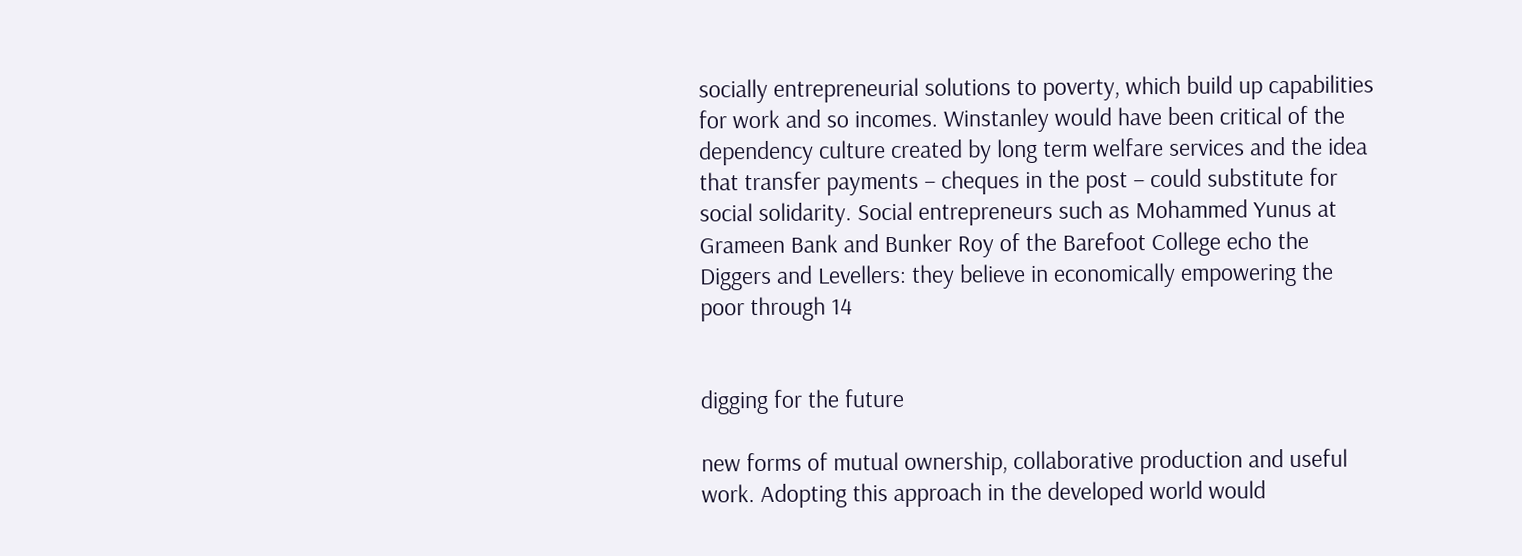socially entrepreneurial solutions to poverty, which build up capabilities for work and so incomes. Winstanley would have been critical of the dependency culture created by long term welfare services and the idea that transfer payments – cheques in the post – could substitute for social solidarity. Social entrepreneurs such as Mohammed Yunus at Grameen Bank and Bunker Roy of the Barefoot College echo the Diggers and Levellers: they believe in economically empowering the poor through 14


digging for the future

new forms of mutual ownership, collaborative production and useful work. Adopting this approach in the developed world would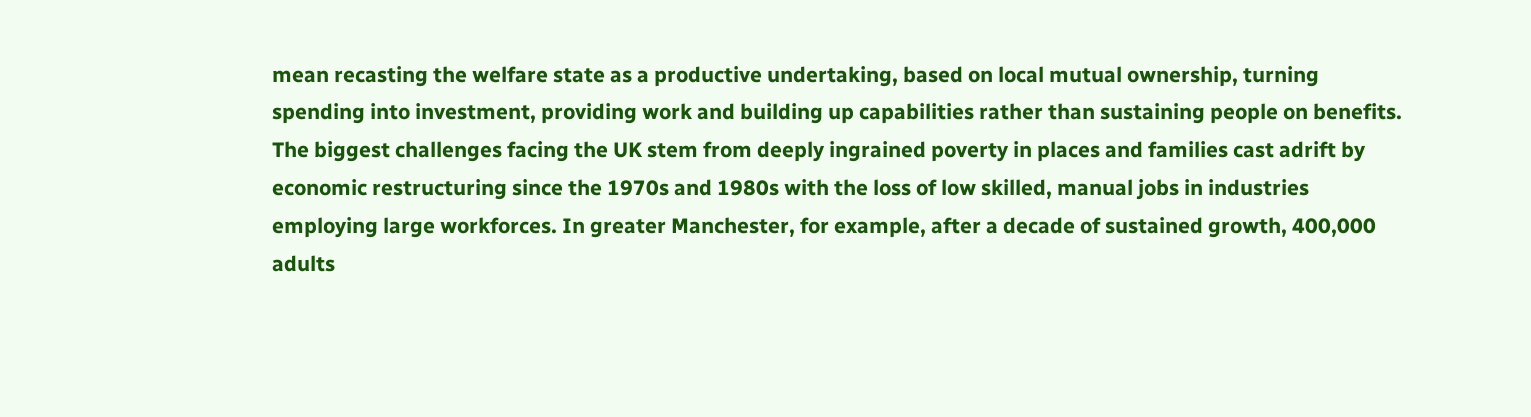mean recasting the welfare state as a productive undertaking, based on local mutual ownership, turning spending into investment, providing work and building up capabilities rather than sustaining people on benefits. The biggest challenges facing the UK stem from deeply ingrained poverty in places and families cast adrift by economic restructuring since the 1970s and 1980s with the loss of low skilled, manual jobs in industries employing large workforces. In greater Manchester, for example, after a decade of sustained growth, 400,000 adults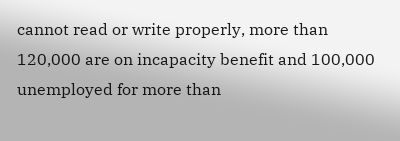cannot read or write properly, more than 120,000 are on incapacity benefit and 100,000 unemployed for more than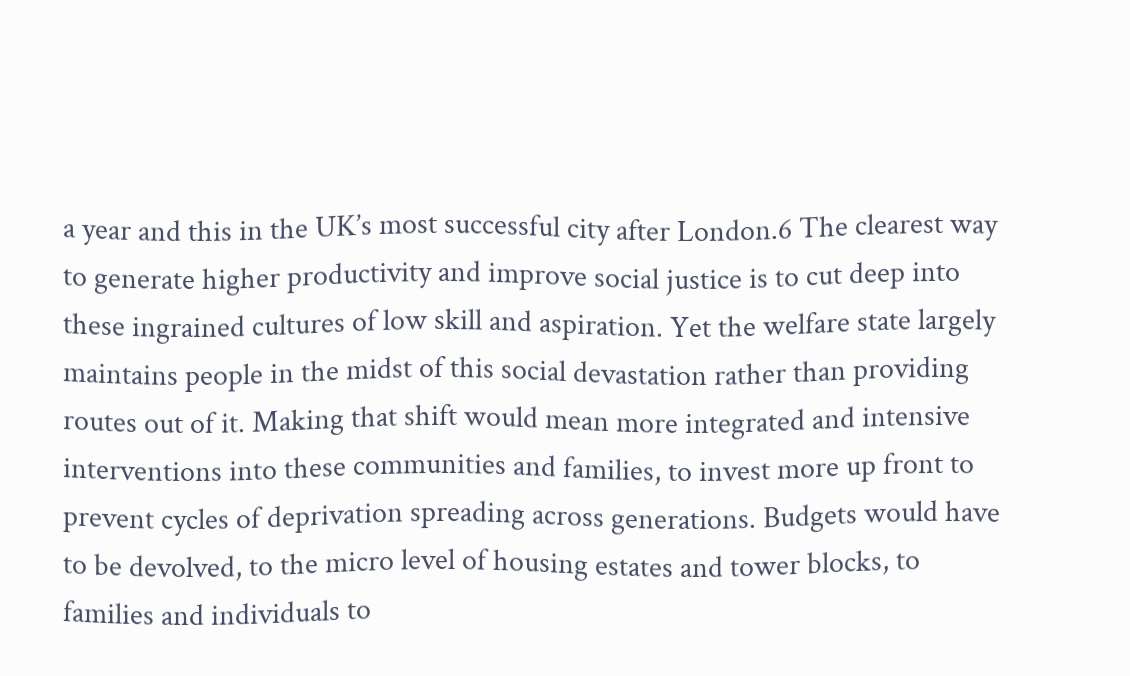a year and this in the UK’s most successful city after London.6 The clearest way to generate higher productivity and improve social justice is to cut deep into these ingrained cultures of low skill and aspiration. Yet the welfare state largely maintains people in the midst of this social devastation rather than providing routes out of it. Making that shift would mean more integrated and intensive interventions into these communities and families, to invest more up front to prevent cycles of deprivation spreading across generations. Budgets would have to be devolved, to the micro level of housing estates and tower blocks, to families and individuals to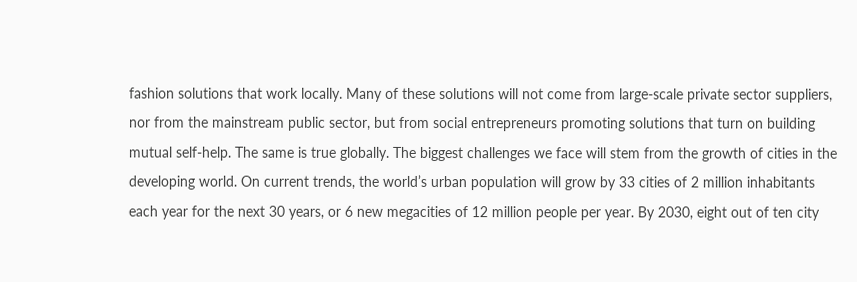fashion solutions that work locally. Many of these solutions will not come from large-scale private sector suppliers, nor from the mainstream public sector, but from social entrepreneurs promoting solutions that turn on building mutual self-help. The same is true globally. The biggest challenges we face will stem from the growth of cities in the developing world. On current trends, the world’s urban population will grow by 33 cities of 2 million inhabitants each year for the next 30 years, or 6 new megacities of 12 million people per year. By 2030, eight out of ten city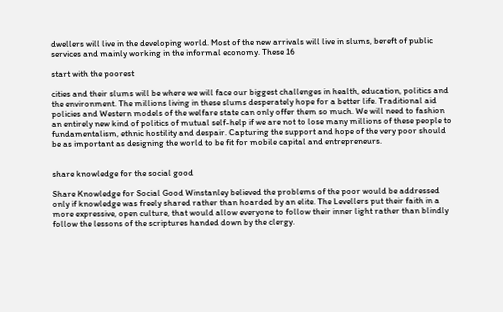dwellers will live in the developing world. Most of the new arrivals will live in slums, bereft of public services and mainly working in the informal economy. These 16

start with the poorest

cities and their slums will be where we will face our biggest challenges in health, education, politics and the environment. The millions living in these slums desperately hope for a better life. Traditional aid policies and Western models of the welfare state can only offer them so much. We will need to fashion an entirely new kind of politics of mutual self-help if we are not to lose many millions of these people to fundamentalism, ethnic hostility and despair. Capturing the support and hope of the very poor should be as important as designing the world to be fit for mobile capital and entrepreneurs.


share knowledge for the social good

Share Knowledge for Social Good Winstanley believed the problems of the poor would be addressed only if knowledge was freely shared rather than hoarded by an elite. The Levellers put their faith in a more expressive, open culture, that would allow everyone to follow their inner light rather than blindly follow the lessons of the scriptures handed down by the clergy.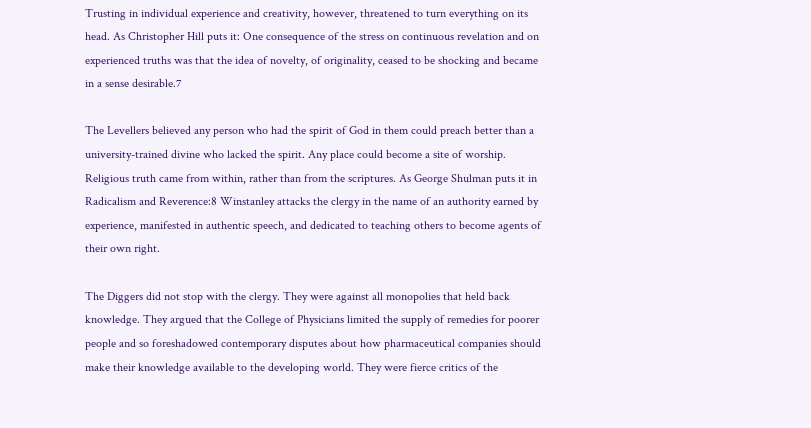Trusting in individual experience and creativity, however, threatened to turn everything on its head. As Christopher Hill puts it: One consequence of the stress on continuous revelation and on experienced truths was that the idea of novelty, of originality, ceased to be shocking and became in a sense desirable.7

The Levellers believed any person who had the spirit of God in them could preach better than a university-trained divine who lacked the spirit. Any place could become a site of worship. Religious truth came from within, rather than from the scriptures. As George Shulman puts it in Radicalism and Reverence:8 Winstanley attacks the clergy in the name of an authority earned by experience, manifested in authentic speech, and dedicated to teaching others to become agents of their own right.

The Diggers did not stop with the clergy. They were against all monopolies that held back knowledge. They argued that the College of Physicians limited the supply of remedies for poorer people and so foreshadowed contemporary disputes about how pharmaceutical companies should make their knowledge available to the developing world. They were fierce critics of the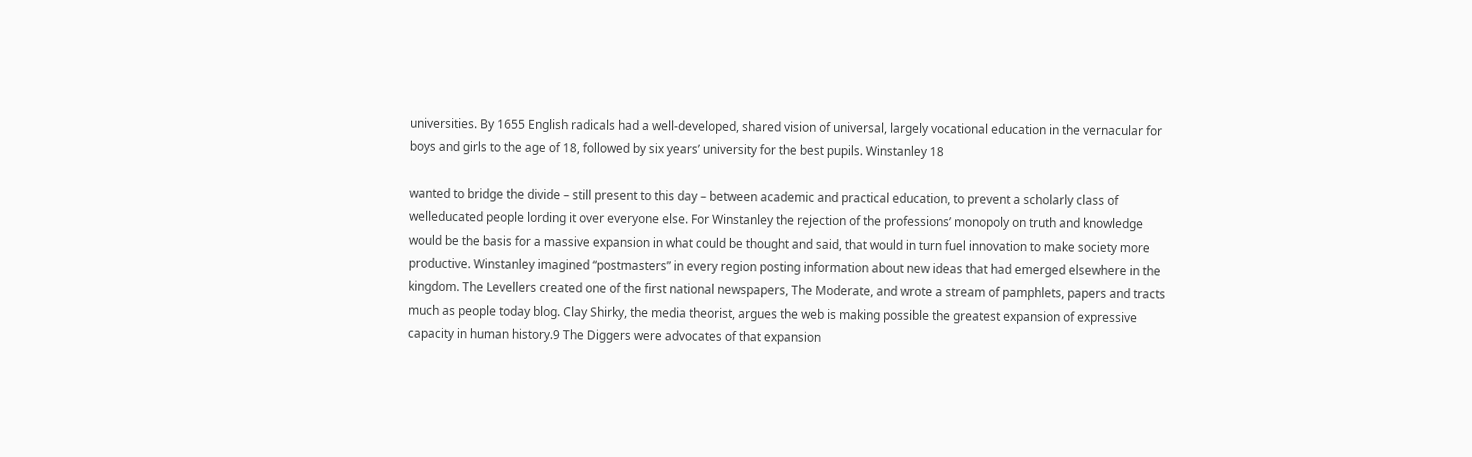universities. By 1655 English radicals had a well-developed, shared vision of universal, largely vocational education in the vernacular for boys and girls to the age of 18, followed by six years’ university for the best pupils. Winstanley 18

wanted to bridge the divide – still present to this day – between academic and practical education, to prevent a scholarly class of welleducated people lording it over everyone else. For Winstanley the rejection of the professions’ monopoly on truth and knowledge would be the basis for a massive expansion in what could be thought and said, that would in turn fuel innovation to make society more productive. Winstanley imagined “postmasters” in every region posting information about new ideas that had emerged elsewhere in the kingdom. The Levellers created one of the first national newspapers, The Moderate, and wrote a stream of pamphlets, papers and tracts much as people today blog. Clay Shirky, the media theorist, argues the web is making possible the greatest expansion of expressive capacity in human history.9 The Diggers were advocates of that expansion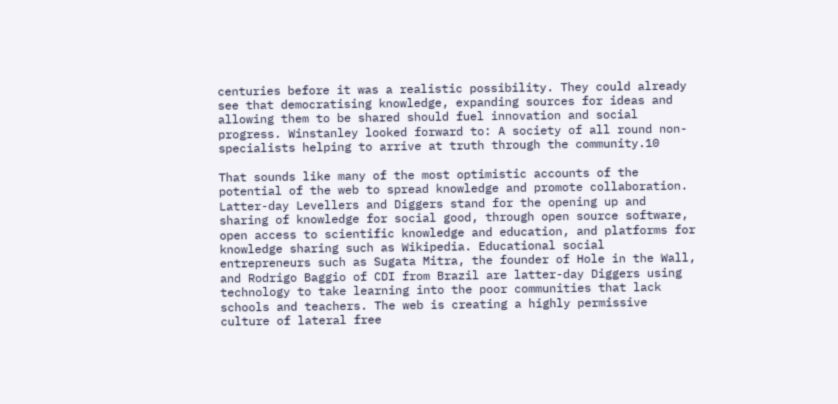centuries before it was a realistic possibility. They could already see that democratising knowledge, expanding sources for ideas and allowing them to be shared should fuel innovation and social progress. Winstanley looked forward to: A society of all round non-specialists helping to arrive at truth through the community.10

That sounds like many of the most optimistic accounts of the potential of the web to spread knowledge and promote collaboration. Latter-day Levellers and Diggers stand for the opening up and sharing of knowledge for social good, through open source software, open access to scientific knowledge and education, and platforms for knowledge sharing such as Wikipedia. Educational social entrepreneurs such as Sugata Mitra, the founder of Hole in the Wall, and Rodrigo Baggio of CDI from Brazil are latter-day Diggers using technology to take learning into the poor communities that lack schools and teachers. The web is creating a highly permissive culture of lateral free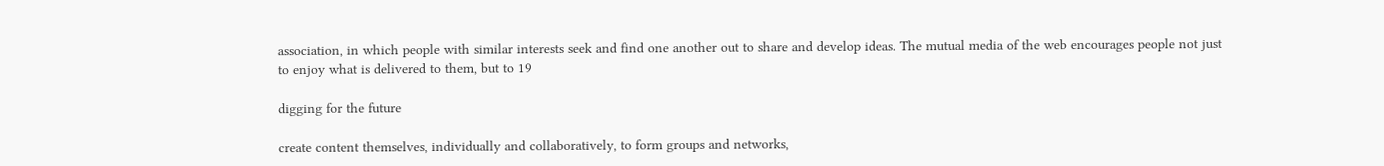association, in which people with similar interests seek and find one another out to share and develop ideas. The mutual media of the web encourages people not just to enjoy what is delivered to them, but to 19

digging for the future

create content themselves, individually and collaboratively, to form groups and networks,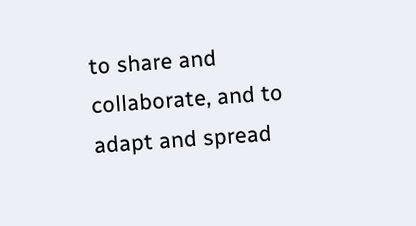to share and collaborate, and to adapt and spread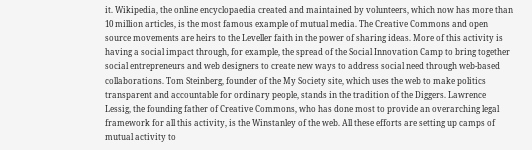it. Wikipedia, the online encyclopaedia created and maintained by volunteers, which now has more than 10 million articles, is the most famous example of mutual media. The Creative Commons and open source movements are heirs to the Leveller faith in the power of sharing ideas. More of this activity is having a social impact through, for example, the spread of the Social Innovation Camp to bring together social entrepreneurs and web designers to create new ways to address social need through web-based collaborations. Tom Steinberg, founder of the My Society site, which uses the web to make politics transparent and accountable for ordinary people, stands in the tradition of the Diggers. Lawrence Lessig, the founding father of Creative Commons, who has done most to provide an overarching legal framework for all this activity, is the Winstanley of the web. All these efforts are setting up camps of mutual activity to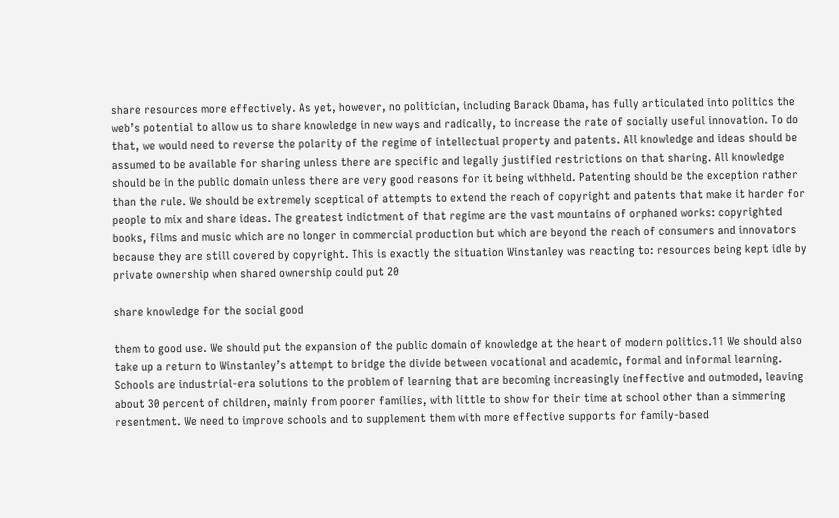share resources more effectively. As yet, however, no politician, including Barack Obama, has fully articulated into politics the web’s potential to allow us to share knowledge in new ways and radically, to increase the rate of socially useful innovation. To do that, we would need to reverse the polarity of the regime of intellectual property and patents. All knowledge and ideas should be assumed to be available for sharing unless there are specific and legally justified restrictions on that sharing. All knowledge should be in the public domain unless there are very good reasons for it being withheld. Patenting should be the exception rather than the rule. We should be extremely sceptical of attempts to extend the reach of copyright and patents that make it harder for people to mix and share ideas. The greatest indictment of that regime are the vast mountains of orphaned works: copyrighted books, films and music which are no longer in commercial production but which are beyond the reach of consumers and innovators because they are still covered by copyright. This is exactly the situation Winstanley was reacting to: resources being kept idle by private ownership when shared ownership could put 20

share knowledge for the social good

them to good use. We should put the expansion of the public domain of knowledge at the heart of modern politics.11 We should also take up a return to Winstanley’s attempt to bridge the divide between vocational and academic, formal and informal learning. Schools are industrial-era solutions to the problem of learning that are becoming increasingly ineffective and outmoded, leaving about 30 percent of children, mainly from poorer families, with little to show for their time at school other than a simmering resentment. We need to improve schools and to supplement them with more effective supports for family-based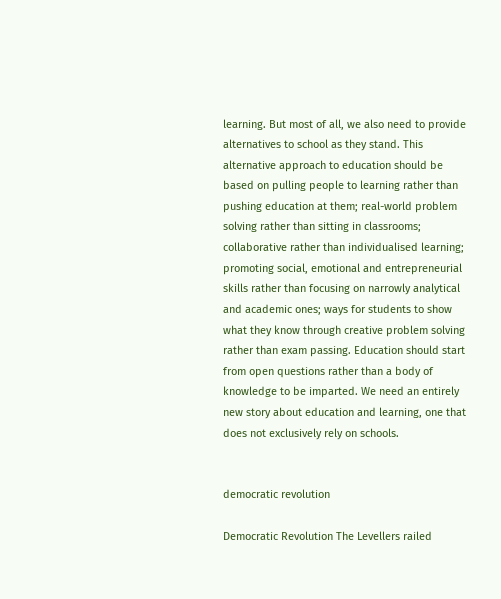learning. But most of all, we also need to provide alternatives to school as they stand. This alternative approach to education should be based on pulling people to learning rather than pushing education at them; real-world problem solving rather than sitting in classrooms; collaborative rather than individualised learning; promoting social, emotional and entrepreneurial skills rather than focusing on narrowly analytical and academic ones; ways for students to show what they know through creative problem solving rather than exam passing. Education should start from open questions rather than a body of knowledge to be imparted. We need an entirely new story about education and learning, one that does not exclusively rely on schools.


democratic revolution

Democratic Revolution The Levellers railed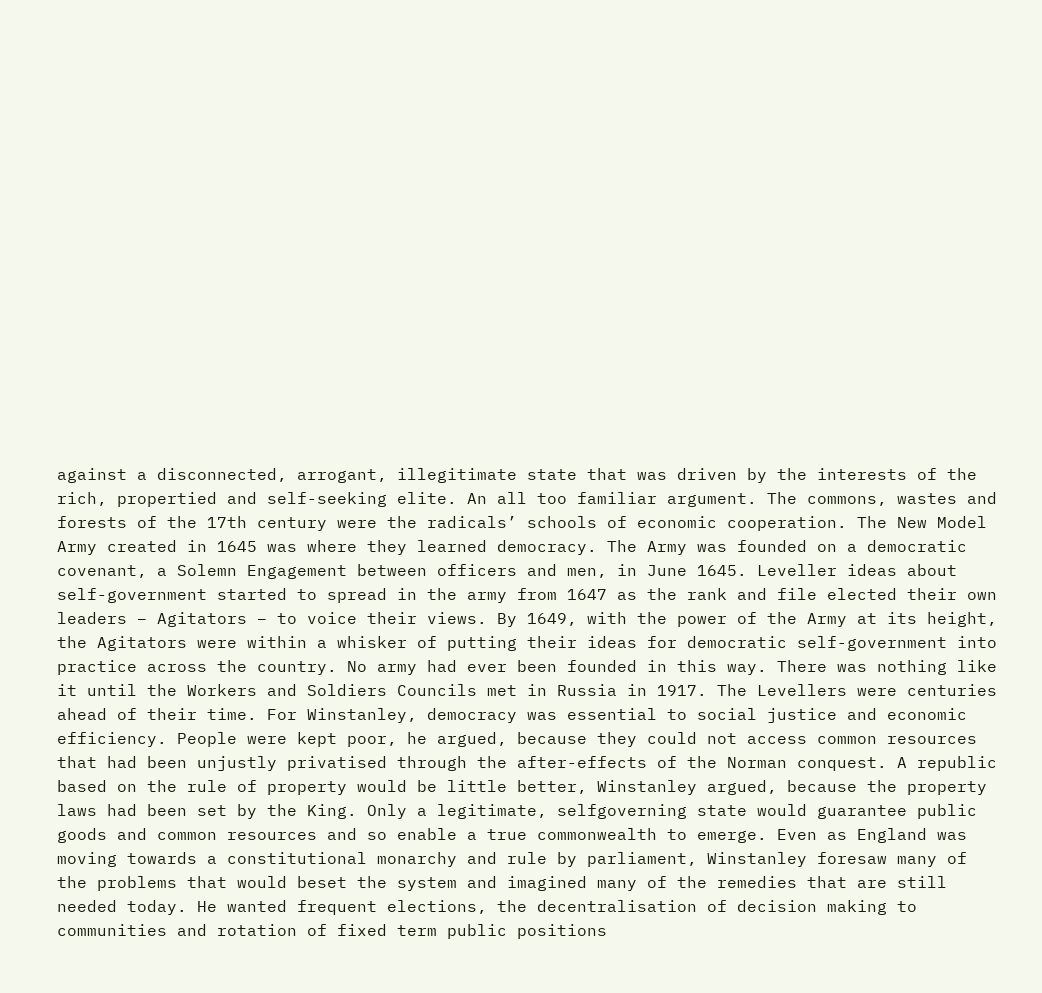against a disconnected, arrogant, illegitimate state that was driven by the interests of the rich, propertied and self-seeking elite. An all too familiar argument. The commons, wastes and forests of the 17th century were the radicals’ schools of economic cooperation. The New Model Army created in 1645 was where they learned democracy. The Army was founded on a democratic covenant, a Solemn Engagement between officers and men, in June 1645. Leveller ideas about self-government started to spread in the army from 1647 as the rank and file elected their own leaders – Agitators – to voice their views. By 1649, with the power of the Army at its height, the Agitators were within a whisker of putting their ideas for democratic self-government into practice across the country. No army had ever been founded in this way. There was nothing like it until the Workers and Soldiers Councils met in Russia in 1917. The Levellers were centuries ahead of their time. For Winstanley, democracy was essential to social justice and economic efficiency. People were kept poor, he argued, because they could not access common resources that had been unjustly privatised through the after-effects of the Norman conquest. A republic based on the rule of property would be little better, Winstanley argued, because the property laws had been set by the King. Only a legitimate, selfgoverning state would guarantee public goods and common resources and so enable a true commonwealth to emerge. Even as England was moving towards a constitutional monarchy and rule by parliament, Winstanley foresaw many of the problems that would beset the system and imagined many of the remedies that are still needed today. He wanted frequent elections, the decentralisation of decision making to communities and rotation of fixed term public positions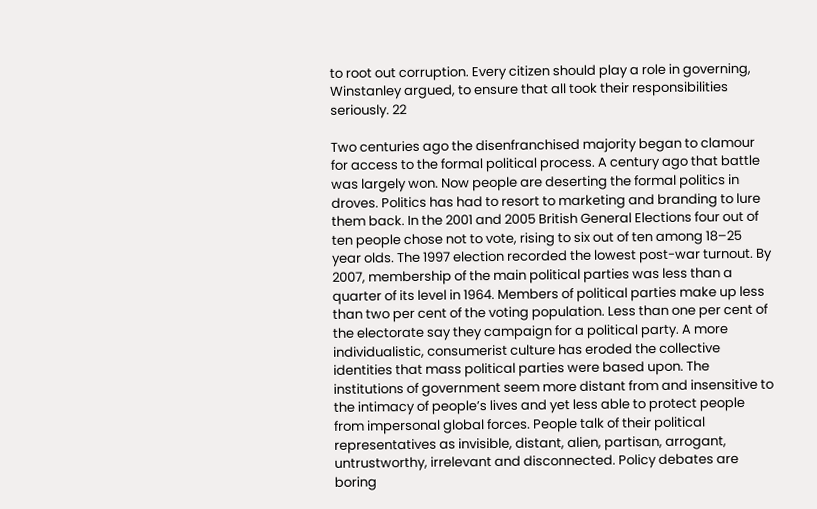to root out corruption. Every citizen should play a role in governing, Winstanley argued, to ensure that all took their responsibilities seriously. 22

Two centuries ago the disenfranchised majority began to clamour for access to the formal political process. A century ago that battle was largely won. Now people are deserting the formal politics in droves. Politics has had to resort to marketing and branding to lure them back. In the 2001 and 2005 British General Elections four out of ten people chose not to vote, rising to six out of ten among 18–25 year olds. The 1997 election recorded the lowest post-war turnout. By 2007, membership of the main political parties was less than a quarter of its level in 1964. Members of political parties make up less than two per cent of the voting population. Less than one per cent of the electorate say they campaign for a political party. A more individualistic, consumerist culture has eroded the collective identities that mass political parties were based upon. The institutions of government seem more distant from and insensitive to the intimacy of people’s lives and yet less able to protect people from impersonal global forces. People talk of their political representatives as invisible, distant, alien, partisan, arrogant, untrustworthy, irrelevant and disconnected. Policy debates are boring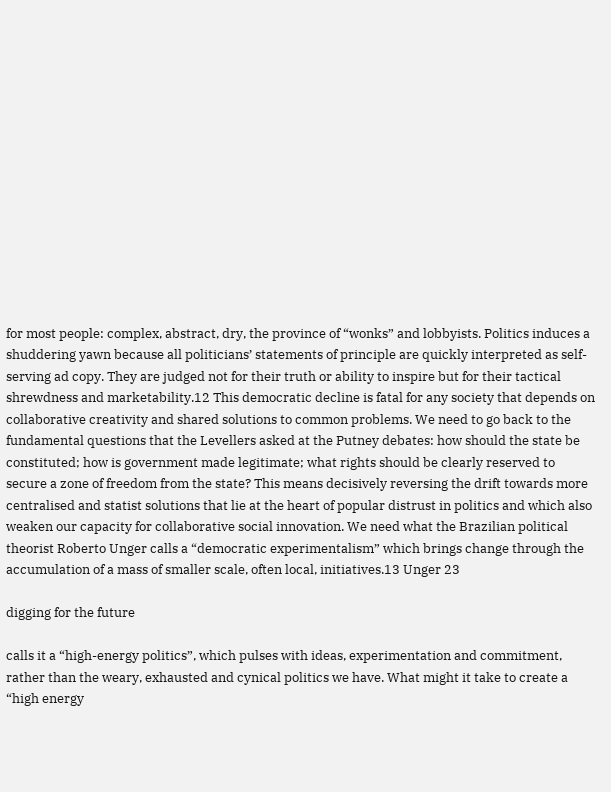for most people: complex, abstract, dry, the province of “wonks” and lobbyists. Politics induces a shuddering yawn because all politicians’ statements of principle are quickly interpreted as self-serving ad copy. They are judged not for their truth or ability to inspire but for their tactical shrewdness and marketability.12 This democratic decline is fatal for any society that depends on collaborative creativity and shared solutions to common problems. We need to go back to the fundamental questions that the Levellers asked at the Putney debates: how should the state be constituted; how is government made legitimate; what rights should be clearly reserved to secure a zone of freedom from the state? This means decisively reversing the drift towards more centralised and statist solutions that lie at the heart of popular distrust in politics and which also weaken our capacity for collaborative social innovation. We need what the Brazilian political theorist Roberto Unger calls a “democratic experimentalism” which brings change through the accumulation of a mass of smaller scale, often local, initiatives.13 Unger 23

digging for the future

calls it a “high-energy politics”, which pulses with ideas, experimentation and commitment, rather than the weary, exhausted and cynical politics we have. What might it take to create a “high energy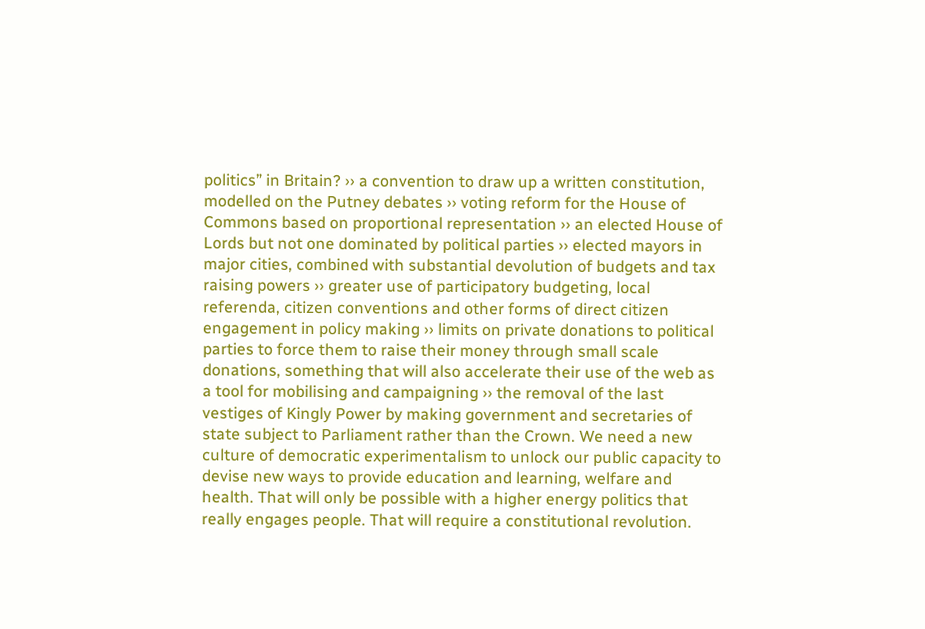politics” in Britain? ›› a convention to draw up a written constitution, modelled on the Putney debates ›› voting reform for the House of Commons based on proportional representation ›› an elected House of Lords but not one dominated by political parties ›› elected mayors in major cities, combined with substantial devolution of budgets and tax raising powers ›› greater use of participatory budgeting, local referenda, citizen conventions and other forms of direct citizen engagement in policy making ›› limits on private donations to political parties to force them to raise their money through small scale donations, something that will also accelerate their use of the web as a tool for mobilising and campaigning ›› the removal of the last vestiges of Kingly Power by making government and secretaries of state subject to Parliament rather than the Crown. We need a new culture of democratic experimentalism to unlock our public capacity to devise new ways to provide education and learning, welfare and health. That will only be possible with a higher energy politics that really engages people. That will require a constitutional revolution.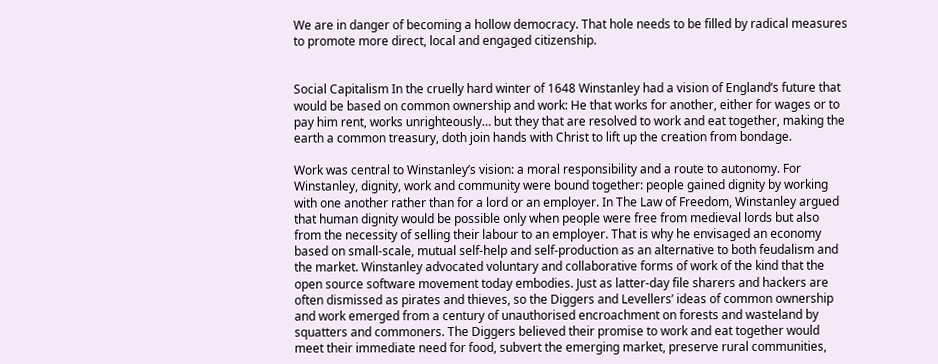We are in danger of becoming a hollow democracy. That hole needs to be filled by radical measures to promote more direct, local and engaged citizenship.


Social Capitalism In the cruelly hard winter of 1648 Winstanley had a vision of England’s future that would be based on common ownership and work: He that works for another, either for wages or to pay him rent, works unrighteously… but they that are resolved to work and eat together, making the earth a common treasury, doth join hands with Christ to lift up the creation from bondage.

Work was central to Winstanley’s vision: a moral responsibility and a route to autonomy. For Winstanley, dignity, work and community were bound together: people gained dignity by working with one another rather than for a lord or an employer. In The Law of Freedom, Winstanley argued that human dignity would be possible only when people were free from medieval lords but also from the necessity of selling their labour to an employer. That is why he envisaged an economy based on small-scale, mutual self-help and self-production as an alternative to both feudalism and the market. Winstanley advocated voluntary and collaborative forms of work of the kind that the open source software movement today embodies. Just as latter-day file sharers and hackers are often dismissed as pirates and thieves, so the Diggers and Levellers’ ideas of common ownership and work emerged from a century of unauthorised encroachment on forests and wasteland by squatters and commoners. The Diggers believed their promise to work and eat together would meet their immediate need for food, subvert the emerging market, preserve rural communities,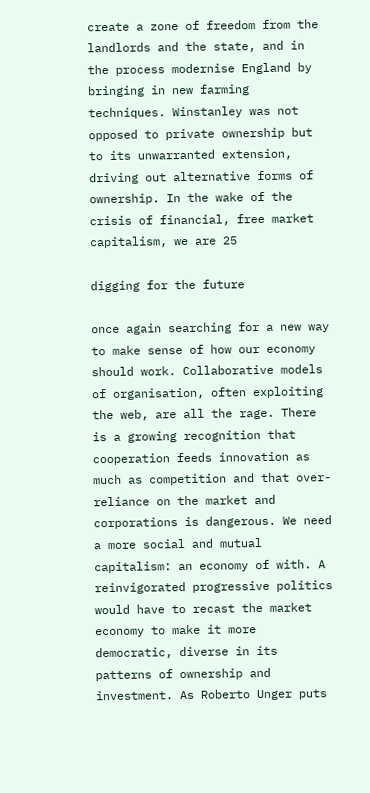create a zone of freedom from the landlords and the state, and in the process modernise England by bringing in new farming techniques. Winstanley was not opposed to private ownership but to its unwarranted extension, driving out alternative forms of ownership. In the wake of the crisis of financial, free market capitalism, we are 25

digging for the future

once again searching for a new way to make sense of how our economy should work. Collaborative models of organisation, often exploiting the web, are all the rage. There is a growing recognition that cooperation feeds innovation as much as competition and that over-reliance on the market and corporations is dangerous. We need a more social and mutual capitalism: an economy of with. A reinvigorated progressive politics would have to recast the market economy to make it more democratic, diverse in its patterns of ownership and investment. As Roberto Unger puts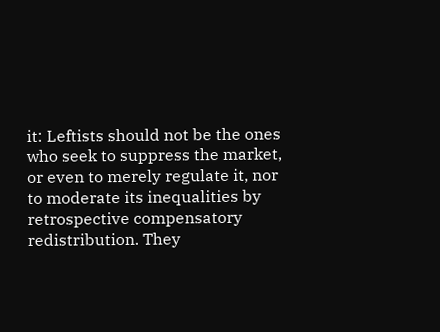it: Leftists should not be the ones who seek to suppress the market, or even to merely regulate it, nor to moderate its inequalities by retrospective compensatory redistribution. They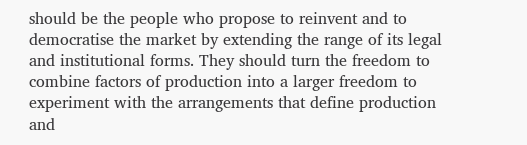should be the people who propose to reinvent and to democratise the market by extending the range of its legal and institutional forms. They should turn the freedom to combine factors of production into a larger freedom to experiment with the arrangements that define production and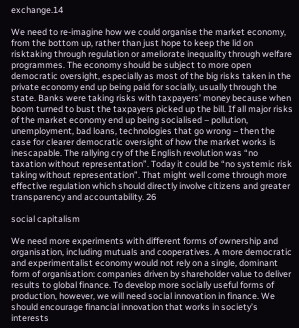exchange.14

We need to re-imagine how we could organise the market economy, from the bottom up, rather than just hope to keep the lid on risktaking through regulation or ameliorate inequality through welfare programmes. The economy should be subject to more open democratic oversight, especially as most of the big risks taken in the private economy end up being paid for socially, usually through the state. Banks were taking risks with taxpayers’ money because when boom turned to bust the taxpayers picked up the bill. If all major risks of the market economy end up being socialised – pollution, unemployment, bad loans, technologies that go wrong – then the case for clearer democratic oversight of how the market works is inescapable. The rallying cry of the English revolution was “no taxation without representation”. Today it could be “no systemic risk taking without representation”. That might well come through more effective regulation which should directly involve citizens and greater transparency and accountability. 26

social capitalism

We need more experiments with different forms of ownership and organisation, including mutuals and cooperatives. A more democratic and experimentalist economy would not rely on a single, dominant form of organisation: companies driven by shareholder value to deliver results to global finance. To develop more socially useful forms of production, however, we will need social innovation in finance. We should encourage financial innovation that works in society’s interests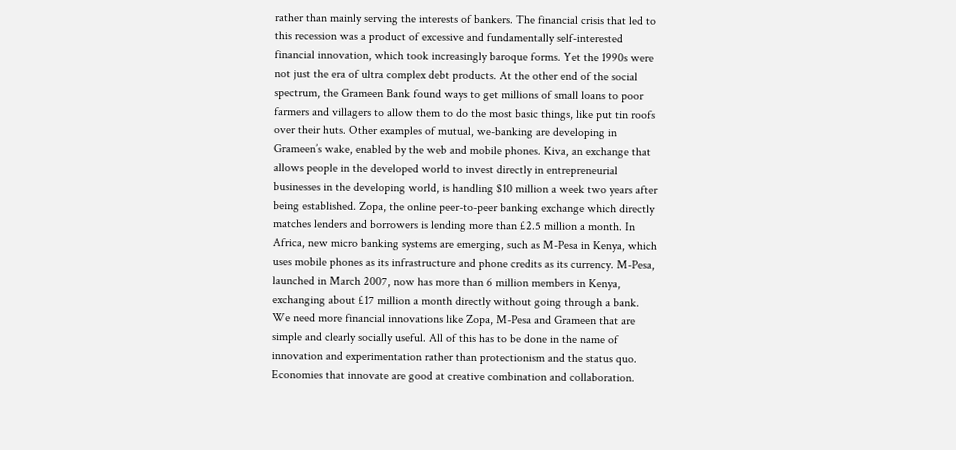rather than mainly serving the interests of bankers. The financial crisis that led to this recession was a product of excessive and fundamentally self-interested financial innovation, which took increasingly baroque forms. Yet the 1990s were not just the era of ultra complex debt products. At the other end of the social spectrum, the Grameen Bank found ways to get millions of small loans to poor farmers and villagers to allow them to do the most basic things, like put tin roofs over their huts. Other examples of mutual, we-banking are developing in Grameen’s wake, enabled by the web and mobile phones. Kiva, an exchange that allows people in the developed world to invest directly in entrepreneurial businesses in the developing world, is handling $10 million a week two years after being established. Zopa, the online peer-to-peer banking exchange which directly matches lenders and borrowers is lending more than £2.5 million a month. In Africa, new micro banking systems are emerging, such as M-Pesa in Kenya, which uses mobile phones as its infrastructure and phone credits as its currency. M-Pesa, launched in March 2007, now has more than 6 million members in Kenya, exchanging about £17 million a month directly without going through a bank. We need more financial innovations like Zopa, M-Pesa and Grameen that are simple and clearly socially useful. All of this has to be done in the name of innovation and experimentation rather than protectionism and the status quo. Economies that innovate are good at creative combination and collaboration.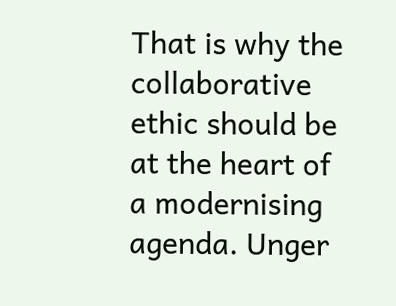That is why the collaborative ethic should be at the heart of a modernising agenda. Unger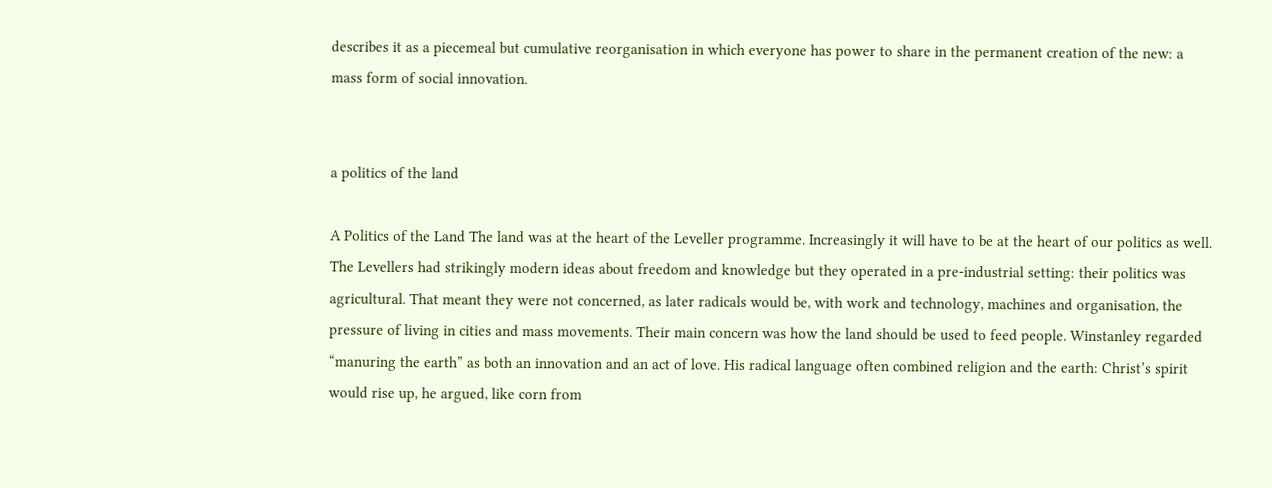describes it as a piecemeal but cumulative reorganisation in which everyone has power to share in the permanent creation of the new: a mass form of social innovation.


a politics of the land

A Politics of the Land The land was at the heart of the Leveller programme. Increasingly it will have to be at the heart of our politics as well. The Levellers had strikingly modern ideas about freedom and knowledge but they operated in a pre-industrial setting: their politics was agricultural. That meant they were not concerned, as later radicals would be, with work and technology, machines and organisation, the pressure of living in cities and mass movements. Their main concern was how the land should be used to feed people. Winstanley regarded “manuring the earth” as both an innovation and an act of love. His radical language often combined religion and the earth: Christ’s spirit would rise up, he argued, like corn from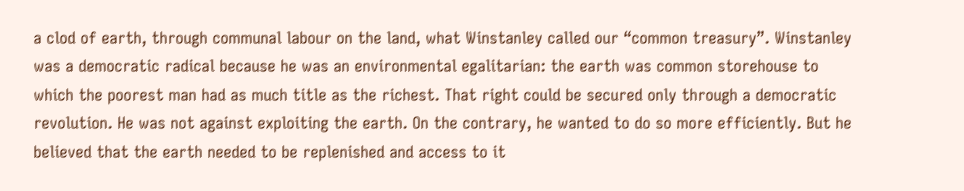a clod of earth, through communal labour on the land, what Winstanley called our “common treasury”. Winstanley was a democratic radical because he was an environmental egalitarian: the earth was common storehouse to which the poorest man had as much title as the richest. That right could be secured only through a democratic revolution. He was not against exploiting the earth. On the contrary, he wanted to do so more efficiently. But he believed that the earth needed to be replenished and access to it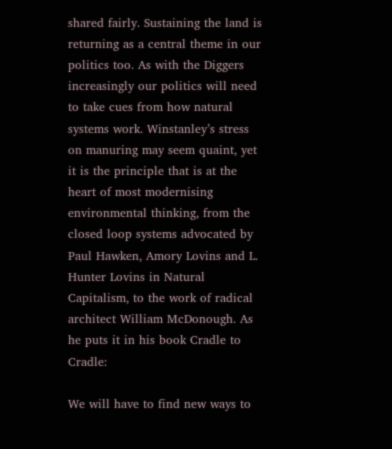shared fairly. Sustaining the land is returning as a central theme in our politics too. As with the Diggers increasingly our politics will need to take cues from how natural systems work. Winstanley’s stress on manuring may seem quaint, yet it is the principle that is at the heart of most modernising environmental thinking, from the closed loop systems advocated by Paul Hawken, Amory Lovins and L. Hunter Lovins in Natural Capitalism, to the work of radical architect William McDonough. As he puts it in his book Cradle to Cradle:

We will have to find new ways to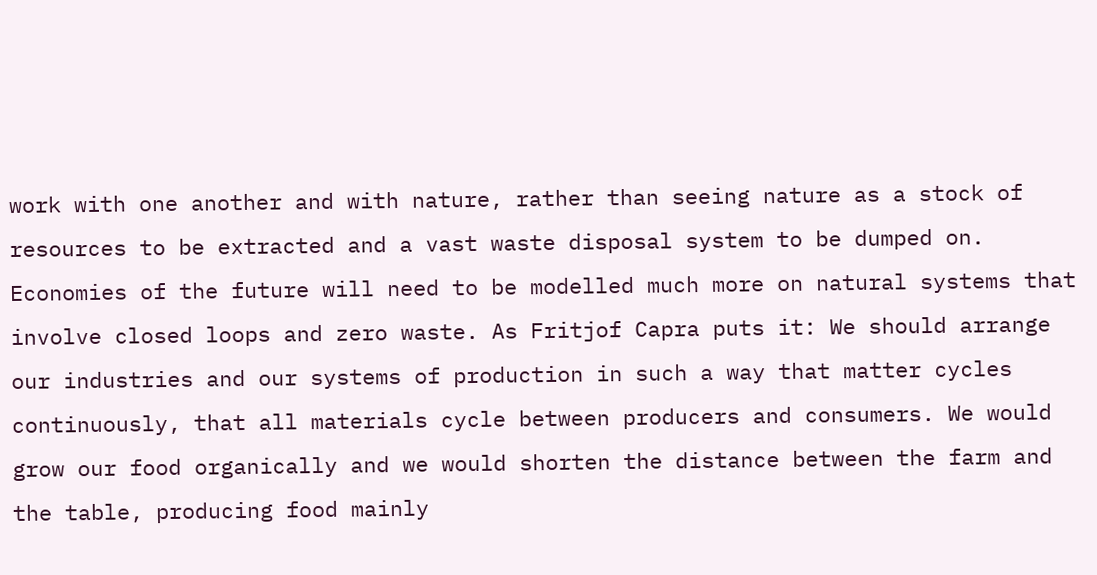work with one another and with nature, rather than seeing nature as a stock of resources to be extracted and a vast waste disposal system to be dumped on. Economies of the future will need to be modelled much more on natural systems that involve closed loops and zero waste. As Fritjof Capra puts it: We should arrange our industries and our systems of production in such a way that matter cycles continuously, that all materials cycle between producers and consumers. We would grow our food organically and we would shorten the distance between the farm and the table, producing food mainly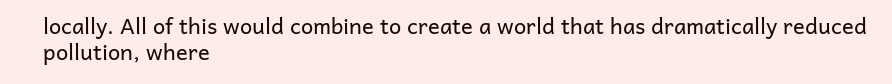locally. All of this would combine to create a world that has dramatically reduced pollution, where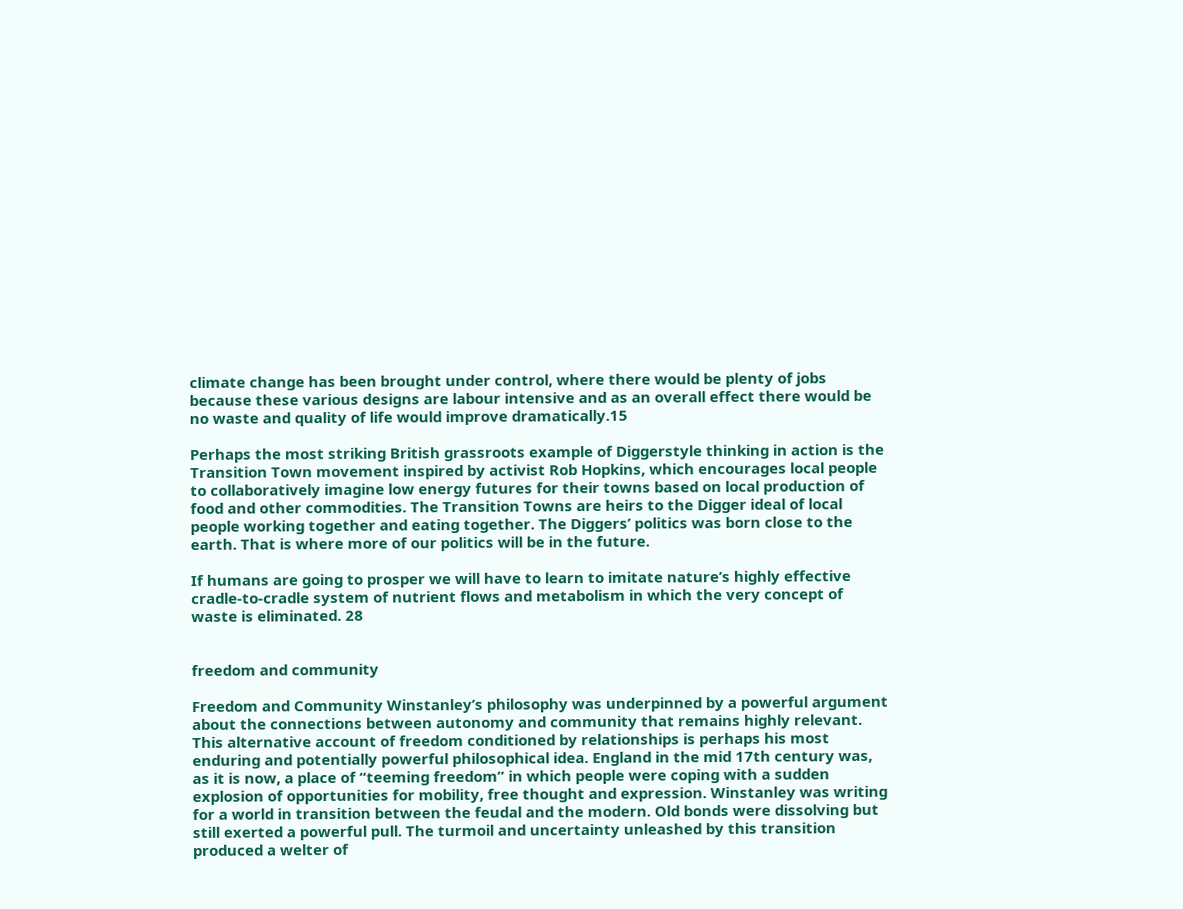climate change has been brought under control, where there would be plenty of jobs because these various designs are labour intensive and as an overall effect there would be no waste and quality of life would improve dramatically.15

Perhaps the most striking British grassroots example of Diggerstyle thinking in action is the Transition Town movement inspired by activist Rob Hopkins, which encourages local people to collaboratively imagine low energy futures for their towns based on local production of food and other commodities. The Transition Towns are heirs to the Digger ideal of local people working together and eating together. The Diggers’ politics was born close to the earth. That is where more of our politics will be in the future.

If humans are going to prosper we will have to learn to imitate nature’s highly effective cradle-to-cradle system of nutrient flows and metabolism in which the very concept of waste is eliminated. 28


freedom and community

Freedom and Community Winstanley’s philosophy was underpinned by a powerful argument about the connections between autonomy and community that remains highly relevant. This alternative account of freedom conditioned by relationships is perhaps his most enduring and potentially powerful philosophical idea. England in the mid 17th century was, as it is now, a place of “teeming freedom” in which people were coping with a sudden explosion of opportunities for mobility, free thought and expression. Winstanley was writing for a world in transition between the feudal and the modern. Old bonds were dissolving but still exerted a powerful pull. The turmoil and uncertainty unleashed by this transition produced a welter of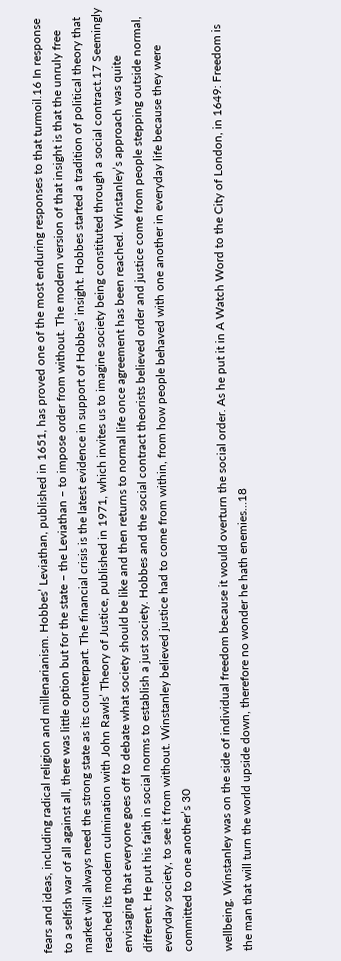fears and ideas, including radical religion and millenarianism. Hobbes’ Leviathan, published in 1651, has proved one of the most enduring responses to that turmoil.16 In response to a selfish war of all against all, there was little option but for the state – the Leviathan – to impose order from without. The modern version of that insight is that the unruly free market will always need the strong state as its counterpart. The financial crisis is the latest evidence in support of Hobbes’ insight. Hobbes started a tradition of political theory that reached its modern culmination with John Rawls’ Theory of Justice, published in 1971, which invites us to imagine society being constituted through a social contract.17 Seemingly envisaging that everyone goes off to debate what society should be like and then returns to normal life once agreement has been reached. Winstanley’s approach was quite different. He put his faith in social norms to establish a just society. Hobbes and the social contract theorists believed order and justice come from people stepping outside normal, everyday society, to see it from without. Winstanley believed justice had to come from within, from how people behaved with one another in everyday life because they were committed to one another’s 30

wellbeing. Winstanley was on the side of individual freedom because it would overturn the social order. As he put it in A Watch Word to the City of London, in 1649: Freedom is the man that will turn the world upside down, therefore no wonder he hath enemies…18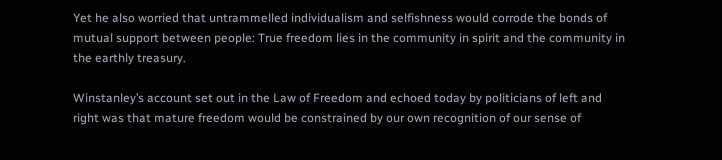Yet he also worried that untrammelled individualism and selfishness would corrode the bonds of mutual support between people: True freedom lies in the community in spirit and the community in the earthly treasury.

Winstanley’s account set out in the Law of Freedom and echoed today by politicians of left and right was that mature freedom would be constrained by our own recognition of our sense of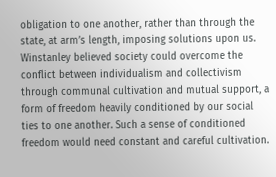obligation to one another, rather than through the state, at arm’s length, imposing solutions upon us. Winstanley believed society could overcome the conflict between individualism and collectivism through communal cultivation and mutual support, a form of freedom heavily conditioned by our social ties to one another. Such a sense of conditioned freedom would need constant and careful cultivation.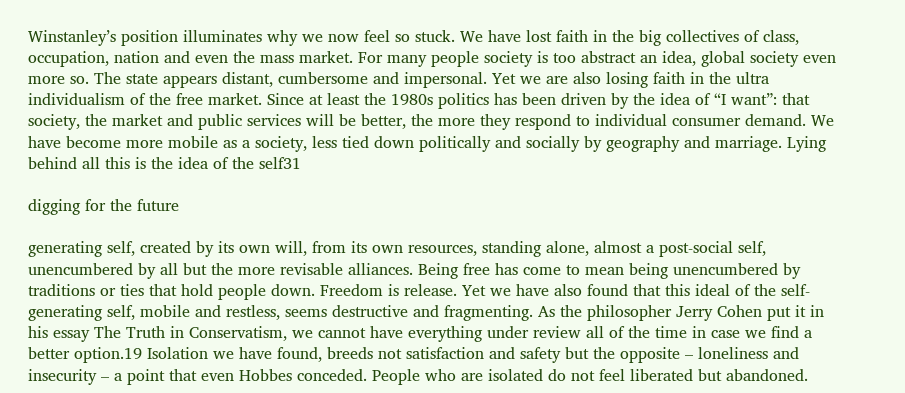Winstanley’s position illuminates why we now feel so stuck. We have lost faith in the big collectives of class, occupation, nation and even the mass market. For many people society is too abstract an idea, global society even more so. The state appears distant, cumbersome and impersonal. Yet we are also losing faith in the ultra individualism of the free market. Since at least the 1980s politics has been driven by the idea of “I want”: that society, the market and public services will be better, the more they respond to individual consumer demand. We have become more mobile as a society, less tied down politically and socially by geography and marriage. Lying behind all this is the idea of the self31

digging for the future

generating self, created by its own will, from its own resources, standing alone, almost a post-social self, unencumbered by all but the more revisable alliances. Being free has come to mean being unencumbered by traditions or ties that hold people down. Freedom is release. Yet we have also found that this ideal of the self-generating self, mobile and restless, seems destructive and fragmenting. As the philosopher Jerry Cohen put it in his essay The Truth in Conservatism, we cannot have everything under review all of the time in case we find a better option.19 Isolation we have found, breeds not satisfaction and safety but the opposite – loneliness and insecurity – a point that even Hobbes conceded. People who are isolated do not feel liberated but abandoned.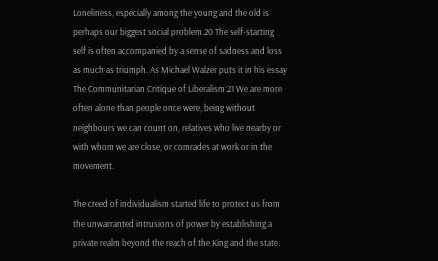Loneliness, especially among the young and the old is perhaps our biggest social problem.20 The self-starting self is often accompanied by a sense of sadness and loss as much as triumph. As Michael Walzer puts it in his essay The Communitarian Critique of Liberalism:21 We are more often alone than people once were, being without neighbours we can count on, relatives who live nearby or with whom we are close, or comrades at work or in the movement.

The creed of individualism started life to protect us from the unwarranted intrusions of power by establishing a private realm beyond the reach of the King and the state.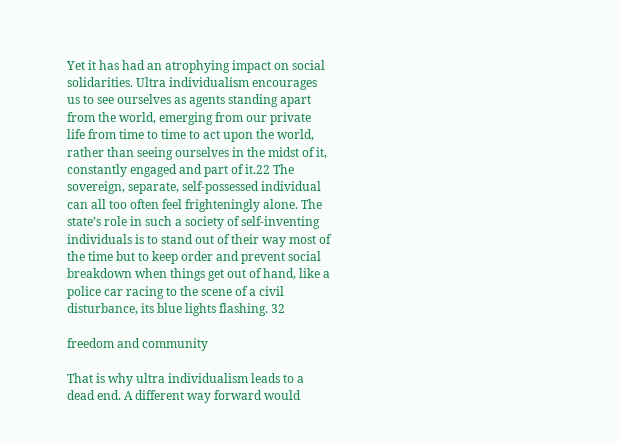Yet it has had an atrophying impact on social solidarities. Ultra individualism encourages us to see ourselves as agents standing apart from the world, emerging from our private life from time to time to act upon the world, rather than seeing ourselves in the midst of it, constantly engaged and part of it.22 The sovereign, separate, self-possessed individual can all too often feel frighteningly alone. The state’s role in such a society of self-inventing individuals is to stand out of their way most of the time but to keep order and prevent social breakdown when things get out of hand, like a police car racing to the scene of a civil disturbance, its blue lights flashing. 32

freedom and community

That is why ultra individualism leads to a dead end. A different way forward would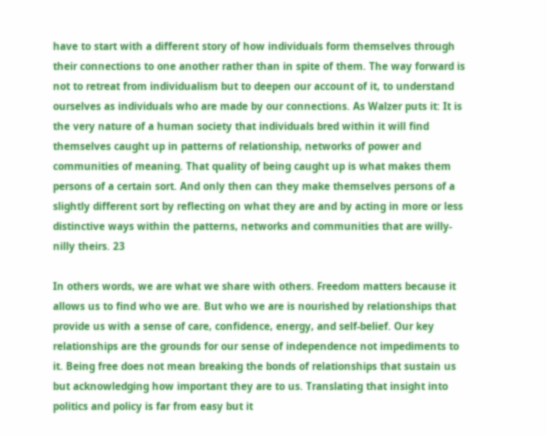have to start with a different story of how individuals form themselves through their connections to one another rather than in spite of them. The way forward is not to retreat from individualism but to deepen our account of it, to understand ourselves as individuals who are made by our connections. As Walzer puts it: It is the very nature of a human society that individuals bred within it will find themselves caught up in patterns of relationship, networks of power and communities of meaning. That quality of being caught up is what makes them persons of a certain sort. And only then can they make themselves persons of a slightly different sort by reflecting on what they are and by acting in more or less distinctive ways within the patterns, networks and communities that are willy-nilly theirs. 23

In others words, we are what we share with others. Freedom matters because it allows us to find who we are. But who we are is nourished by relationships that provide us with a sense of care, confidence, energy, and self-belief. Our key relationships are the grounds for our sense of independence not impediments to it. Being free does not mean breaking the bonds of relationships that sustain us but acknowledging how important they are to us. Translating that insight into politics and policy is far from easy but it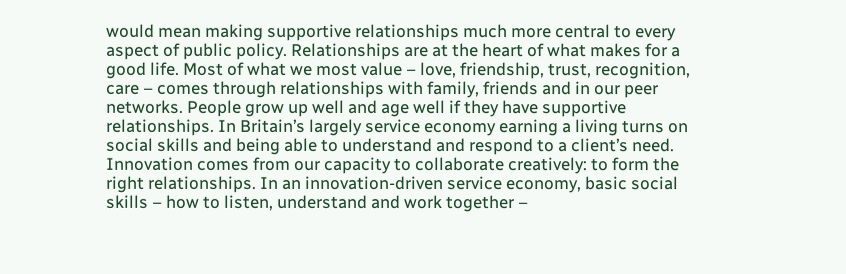would mean making supportive relationships much more central to every aspect of public policy. Relationships are at the heart of what makes for a good life. Most of what we most value – love, friendship, trust, recognition, care – comes through relationships with family, friends and in our peer networks. People grow up well and age well if they have supportive relationships. In Britain’s largely service economy earning a living turns on social skills and being able to understand and respond to a client’s need. Innovation comes from our capacity to collaborate creatively: to form the right relationships. In an innovation-driven service economy, basic social skills – how to listen, understand and work together –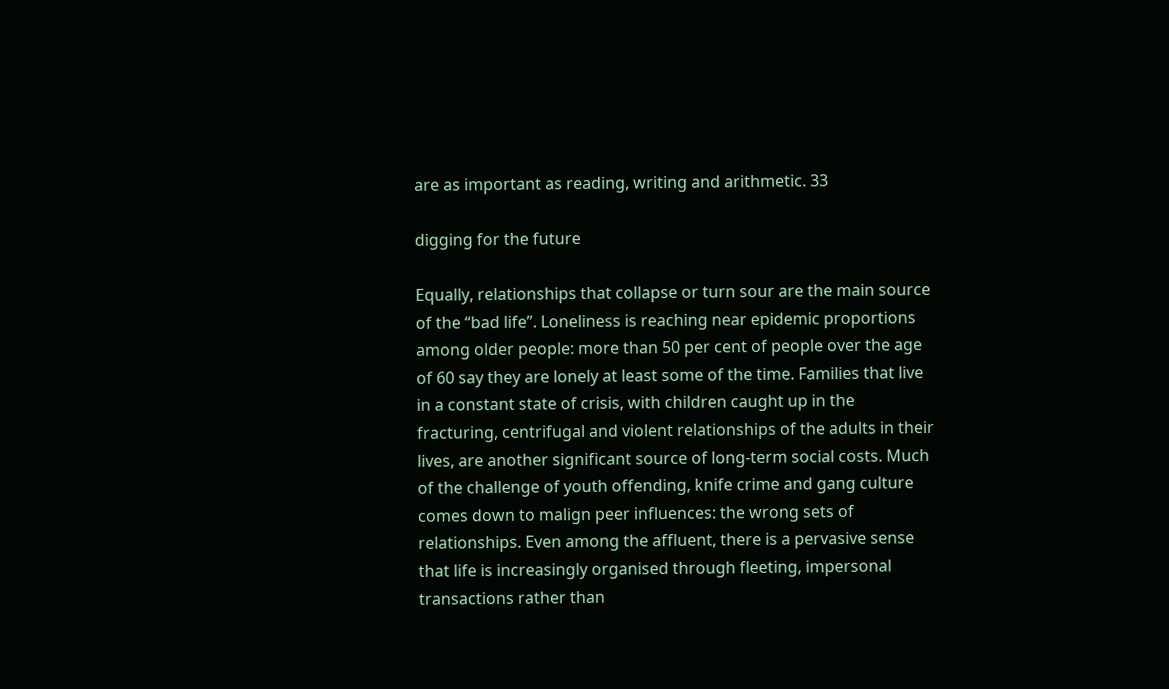are as important as reading, writing and arithmetic. 33

digging for the future

Equally, relationships that collapse or turn sour are the main source of the “bad life”. Loneliness is reaching near epidemic proportions among older people: more than 50 per cent of people over the age of 60 say they are lonely at least some of the time. Families that live in a constant state of crisis, with children caught up in the fracturing, centrifugal and violent relationships of the adults in their lives, are another significant source of long-term social costs. Much of the challenge of youth offending, knife crime and gang culture comes down to malign peer influences: the wrong sets of relationships. Even among the affluent, there is a pervasive sense that life is increasingly organised through fleeting, impersonal transactions rather than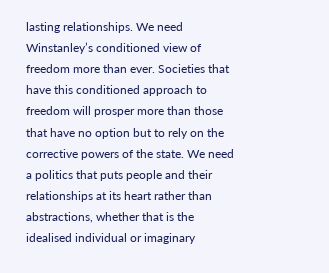lasting relationships. We need Winstanley’s conditioned view of freedom more than ever. Societies that have this conditioned approach to freedom will prosper more than those that have no option but to rely on the corrective powers of the state. We need a politics that puts people and their relationships at its heart rather than abstractions, whether that is the idealised individual or imaginary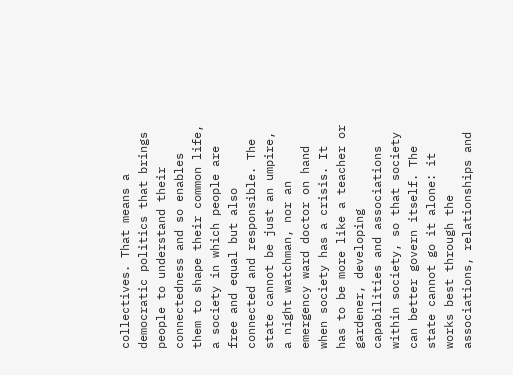collectives. That means a democratic politics that brings people to understand their connectedness and so enables them to shape their common life, a society in which people are free and equal but also connected and responsible. The state cannot be just an umpire, a night watchman, nor an emergency ward doctor on hand when society has a crisis. It has to be more like a teacher or gardener, developing capabilities and associations within society, so that society can better govern itself. The state cannot go it alone: it works best through the associations, relationships and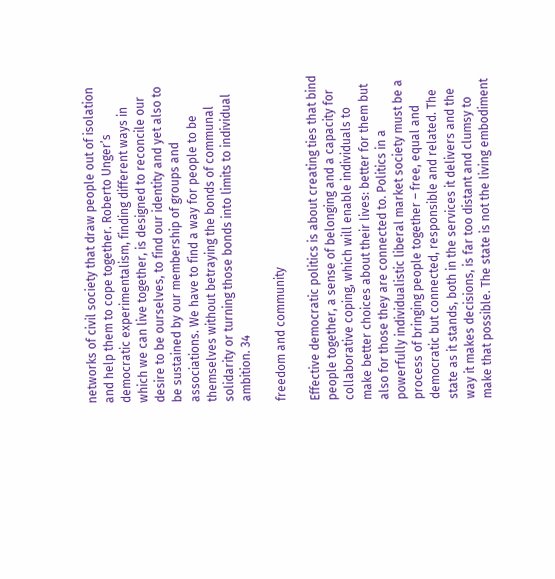networks of civil society that draw people out of isolation and help them to cope together. Roberto Unger’s democratic experimentalism, finding different ways in which we can live together, is designed to reconcile our desire to be ourselves, to find our identity and yet also to be sustained by our membership of groups and associations. We have to find a way for people to be themselves without betraying the bonds of communal solidarity or turning those bonds into limits to individual ambition. 34

freedom and community

Effective democratic politics is about creating ties that bind people together, a sense of belonging and a capacity for collaborative coping, which will enable individuals to make better choices about their lives: better for them but also for those they are connected to. Politics in a powerfully individualistic liberal market society must be a process of bringing people together – free, equal and democratic but connected, responsible and related. The state as it stands, both in the services it delivers and the way it makes decisions, is far too distant and clumsy to make that possible. The state is not the living embodiment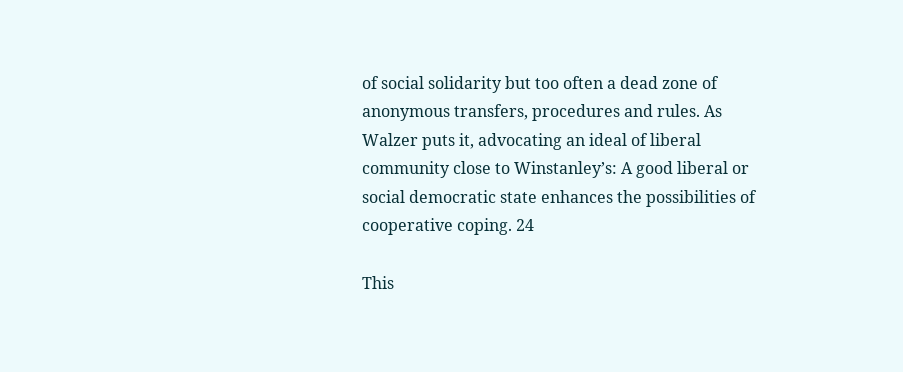of social solidarity but too often a dead zone of anonymous transfers, procedures and rules. As Walzer puts it, advocating an ideal of liberal community close to Winstanley’s: A good liberal or social democratic state enhances the possibilities of cooperative coping. 24

This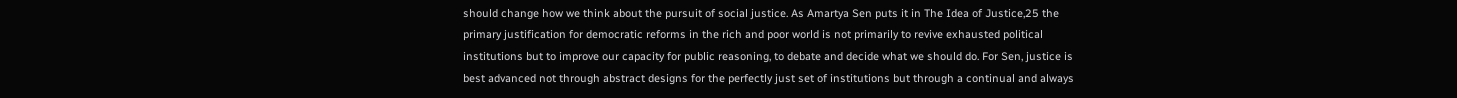should change how we think about the pursuit of social justice. As Amartya Sen puts it in The Idea of Justice,25 the primary justification for democratic reforms in the rich and poor world is not primarily to revive exhausted political institutions but to improve our capacity for public reasoning, to debate and decide what we should do. For Sen, justice is best advanced not through abstract designs for the perfectly just set of institutions but through a continual and always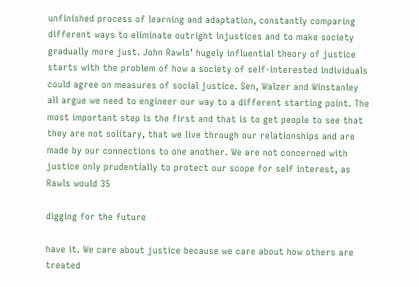unfinished process of learning and adaptation, constantly comparing different ways to eliminate outright injustices and to make society gradually more just. John Rawls’ hugely influential theory of justice starts with the problem of how a society of self-interested individuals could agree on measures of social justice. Sen, Walzer and Winstanley all argue we need to engineer our way to a different starting point. The most important step is the first and that is to get people to see that they are not solitary, that we live through our relationships and are made by our connections to one another. We are not concerned with justice only prudentially to protect our scope for self interest, as Rawls would 35

digging for the future

have it. We care about justice because we care about how others are treated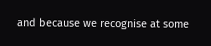and because we recognise at some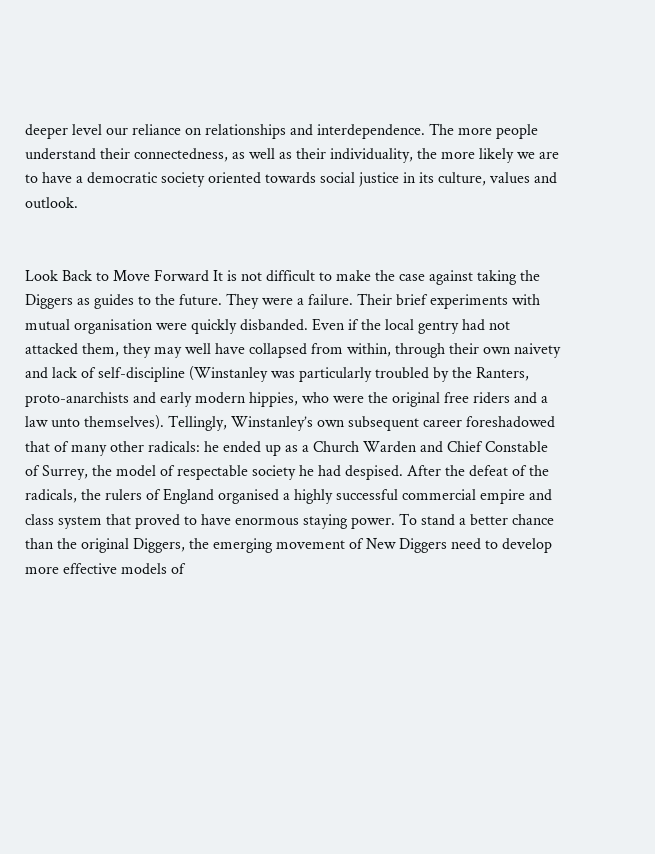deeper level our reliance on relationships and interdependence. The more people understand their connectedness, as well as their individuality, the more likely we are to have a democratic society oriented towards social justice in its culture, values and outlook.


Look Back to Move Forward It is not difficult to make the case against taking the Diggers as guides to the future. They were a failure. Their brief experiments with mutual organisation were quickly disbanded. Even if the local gentry had not attacked them, they may well have collapsed from within, through their own naivety and lack of self-discipline (Winstanley was particularly troubled by the Ranters, proto-anarchists and early modern hippies, who were the original free riders and a law unto themselves). Tellingly, Winstanley’s own subsequent career foreshadowed that of many other radicals: he ended up as a Church Warden and Chief Constable of Surrey, the model of respectable society he had despised. After the defeat of the radicals, the rulers of England organised a highly successful commercial empire and class system that proved to have enormous staying power. To stand a better chance than the original Diggers, the emerging movement of New Diggers need to develop more effective models of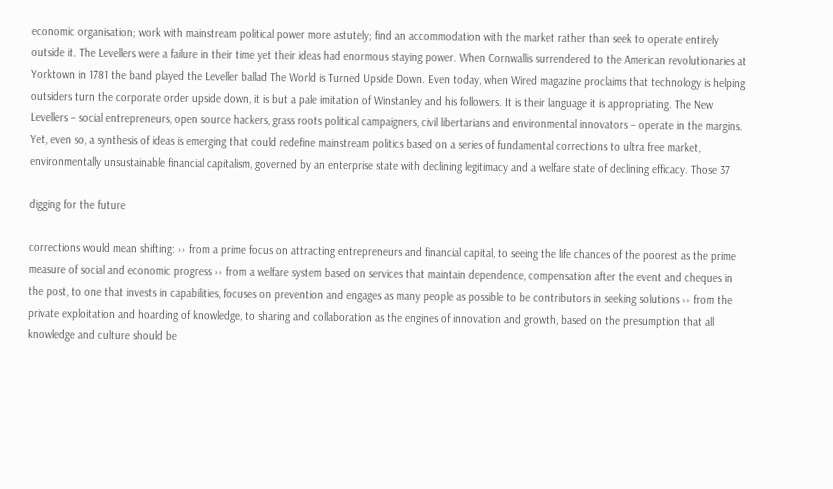economic organisation; work with mainstream political power more astutely; find an accommodation with the market rather than seek to operate entirely outside it. The Levellers were a failure in their time yet their ideas had enormous staying power. When Cornwallis surrendered to the American revolutionaries at Yorktown in 1781 the band played the Leveller ballad The World is Turned Upside Down. Even today, when Wired magazine proclaims that technology is helping outsiders turn the corporate order upside down, it is but a pale imitation of Winstanley and his followers. It is their language it is appropriating. The New Levellers – social entrepreneurs, open source hackers, grass roots political campaigners, civil libertarians and environmental innovators – operate in the margins. Yet, even so, a synthesis of ideas is emerging that could redefine mainstream politics based on a series of fundamental corrections to ultra free market, environmentally unsustainable financial capitalism, governed by an enterprise state with declining legitimacy and a welfare state of declining efficacy. Those 37

digging for the future

corrections would mean shifting: ›› from a prime focus on attracting entrepreneurs and financial capital, to seeing the life chances of the poorest as the prime measure of social and economic progress ›› from a welfare system based on services that maintain dependence, compensation after the event and cheques in the post, to one that invests in capabilities, focuses on prevention and engages as many people as possible to be contributors in seeking solutions ›› from the private exploitation and hoarding of knowledge, to sharing and collaboration as the engines of innovation and growth, based on the presumption that all knowledge and culture should be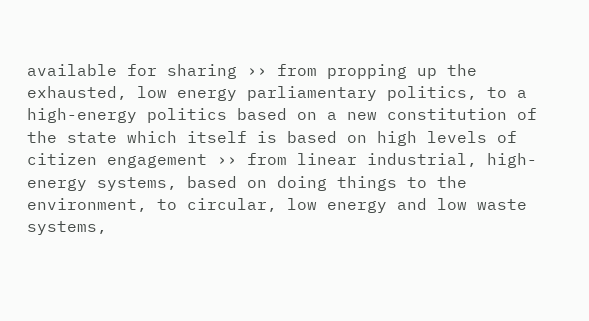available for sharing ›› from propping up the exhausted, low energy parliamentary politics, to a high-energy politics based on a new constitution of the state which itself is based on high levels of citizen engagement ›› from linear industrial, high-energy systems, based on doing things to the environment, to circular, low energy and low waste systems,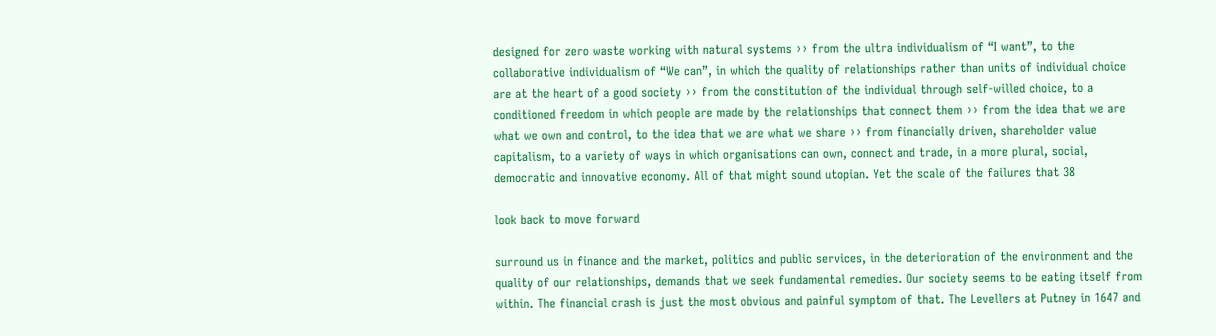designed for zero waste working with natural systems ›› from the ultra individualism of “I want”, to the collaborative individualism of “We can”, in which the quality of relationships rather than units of individual choice are at the heart of a good society ›› from the constitution of the individual through self-willed choice, to a conditioned freedom in which people are made by the relationships that connect them ›› from the idea that we are what we own and control, to the idea that we are what we share ›› from financially driven, shareholder value capitalism, to a variety of ways in which organisations can own, connect and trade, in a more plural, social, democratic and innovative economy. All of that might sound utopian. Yet the scale of the failures that 38

look back to move forward

surround us in finance and the market, politics and public services, in the deterioration of the environment and the quality of our relationships, demands that we seek fundamental remedies. Our society seems to be eating itself from within. The financial crash is just the most obvious and painful symptom of that. The Levellers at Putney in 1647 and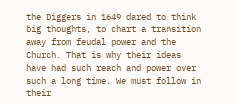the Diggers in 1649 dared to think big thoughts, to chart a transition away from feudal power and the Church. That is why their ideas have had such reach and power over such a long time. We must follow in their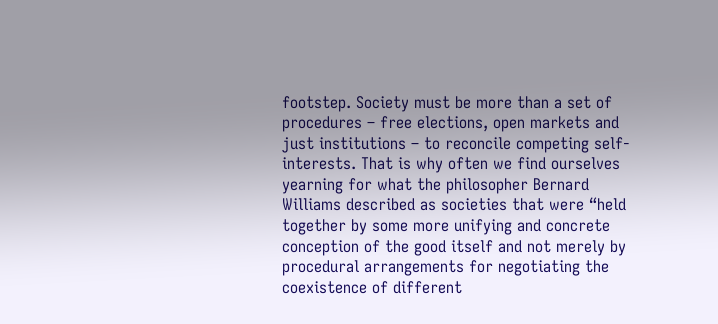footstep. Society must be more than a set of procedures – free elections, open markets and just institutions – to reconcile competing self-interests. That is why often we find ourselves yearning for what the philosopher Bernard Williams described as societies that were “held together by some more unifying and concrete conception of the good itself and not merely by procedural arrangements for negotiating the coexistence of different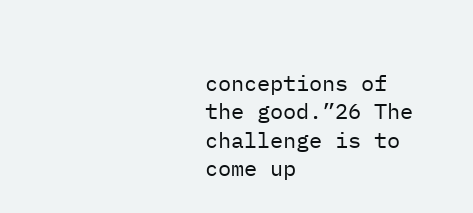conceptions of the good.”26 The challenge is to come up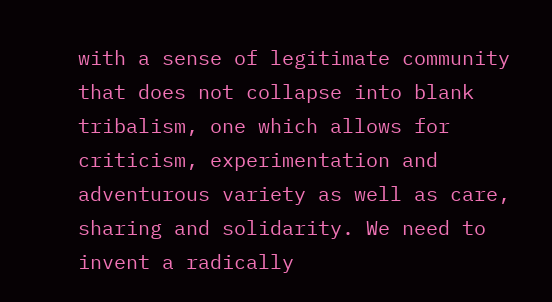with a sense of legitimate community that does not collapse into blank tribalism, one which allows for criticism, experimentation and adventurous variety as well as care, sharing and solidarity. We need to invent a radically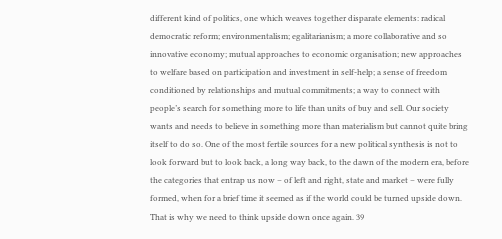different kind of politics, one which weaves together disparate elements: radical democratic reform; environmentalism; egalitarianism; a more collaborative and so innovative economy; mutual approaches to economic organisation; new approaches to welfare based on participation and investment in self-help; a sense of freedom conditioned by relationships and mutual commitments; a way to connect with people’s search for something more to life than units of buy and sell. Our society wants and needs to believe in something more than materialism but cannot quite bring itself to do so. One of the most fertile sources for a new political synthesis is not to look forward but to look back, a long way back, to the dawn of the modern era, before the categories that entrap us now – of left and right, state and market – were fully formed, when for a brief time it seemed as if the world could be turned upside down. That is why we need to think upside down once again. 39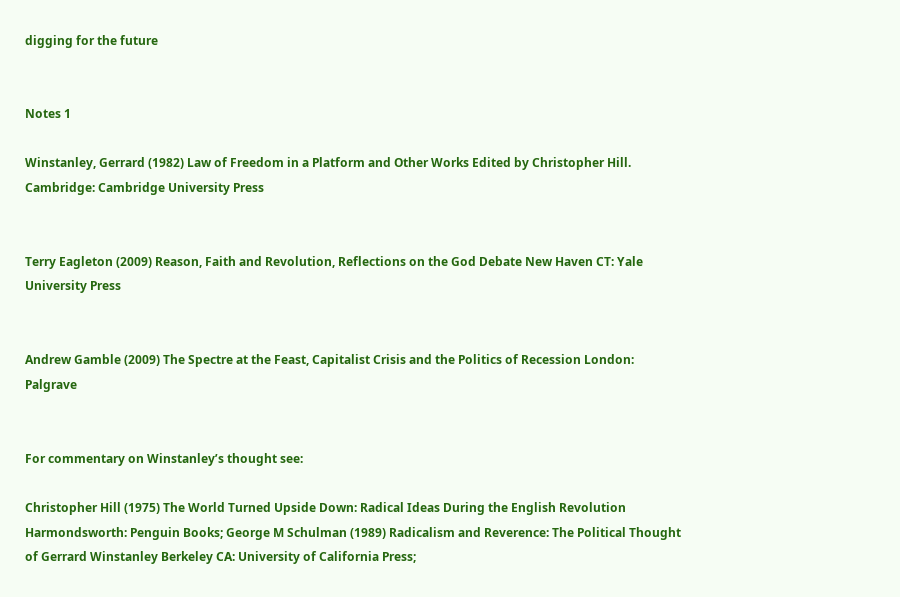digging for the future


Notes 1

Winstanley, Gerrard (1982) Law of Freedom in a Platform and Other Works Edited by Christopher Hill. Cambridge: Cambridge University Press


Terry Eagleton (2009) Reason, Faith and Revolution, Reflections on the God Debate New Haven CT: Yale University Press


Andrew Gamble (2009) The Spectre at the Feast, Capitalist Crisis and the Politics of Recession London: Palgrave


For commentary on Winstanley’s thought see:

Christopher Hill (1975) The World Turned Upside Down: Radical Ideas During the English Revolution Harmondsworth: Penguin Books; George M Schulman (1989) Radicalism and Reverence: The Political Thought of Gerrard Winstanley Berkeley CA: University of California Press;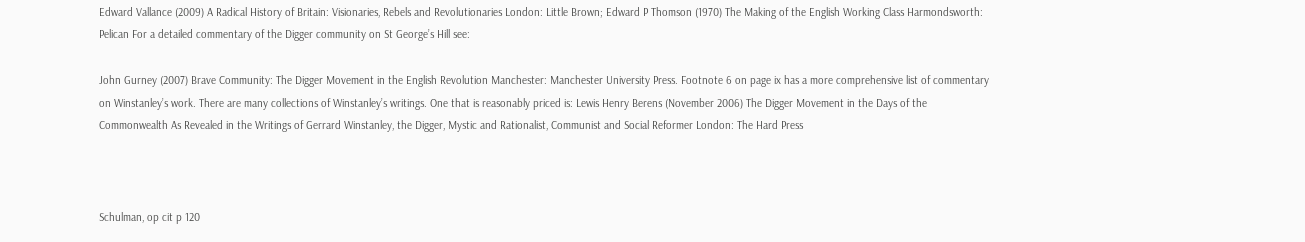Edward Vallance (2009) A Radical History of Britain: Visionaries, Rebels and Revolutionaries London: Little Brown; Edward P Thomson (1970) The Making of the English Working Class Harmondsworth: Pelican For a detailed commentary of the Digger community on St George’s Hill see:

John Gurney (2007) Brave Community: The Digger Movement in the English Revolution Manchester: Manchester University Press. Footnote 6 on page ix has a more comprehensive list of commentary on Winstanley’s work. There are many collections of Winstanley’s writings. One that is reasonably priced is: Lewis Henry Berens (November 2006) The Digger Movement in the Days of the Commonwealth As Revealed in the Writings of Gerrard Winstanley, the Digger, Mystic and Rationalist, Communist and Social Reformer London: The Hard Press



Schulman, op cit p 120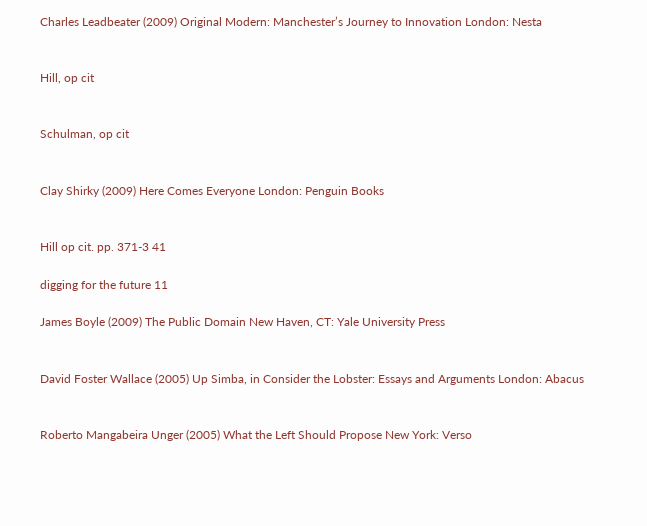Charles Leadbeater (2009) Original Modern: Manchester’s Journey to Innovation London: Nesta


Hill, op cit


Schulman, op cit


Clay Shirky (2009) Here Comes Everyone London: Penguin Books


Hill op cit. pp. 371-3 41

digging for the future 11

James Boyle (2009) The Public Domain New Haven, CT: Yale University Press


David Foster Wallace (2005) Up Simba, in Consider the Lobster: Essays and Arguments London: Abacus


Roberto Mangabeira Unger (2005) What the Left Should Propose New York: Verso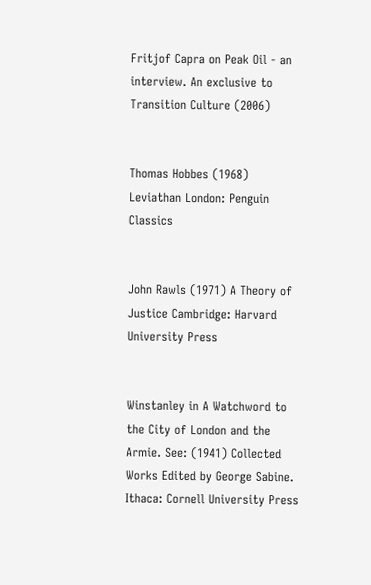Fritjof Capra on Peak Oil - an interview. An exclusive to Transition Culture (2006)


Thomas Hobbes (1968) Leviathan London: Penguin Classics


John Rawls (1971) A Theory of Justice Cambridge: Harvard University Press


Winstanley in A Watchword to the City of London and the Armie. See: (1941) Collected Works Edited by George Sabine. Ithaca: Cornell University Press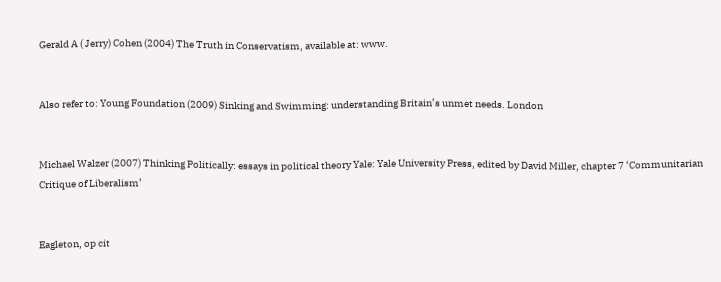Gerald A ( Jerry) Cohen (2004) The Truth in Conservatism, available at: www.


Also refer to: Young Foundation (2009) Sinking and Swimming: understanding Britain’s unmet needs. London


Michael Walzer (2007) Thinking Politically: essays in political theory Yale: Yale University Press, edited by David Miller, chapter 7 ‘Communitarian Critique of Liberalism’


Eagleton, op cit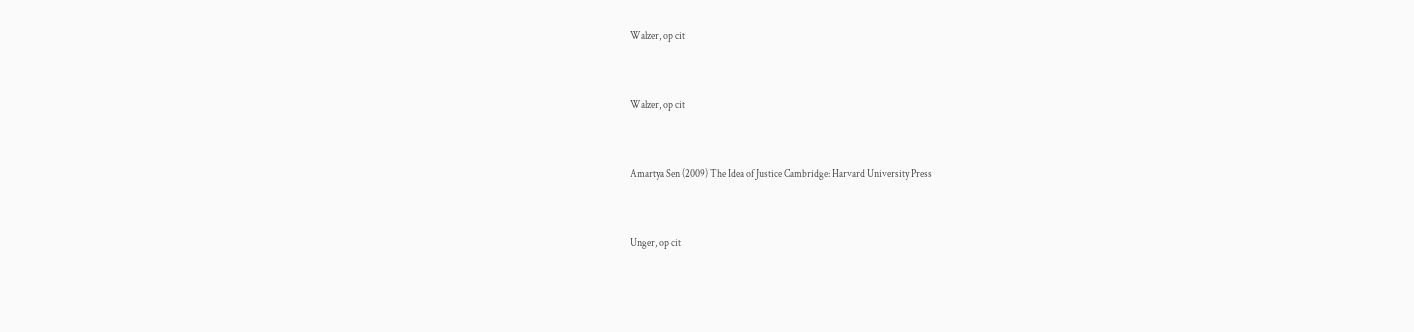Walzer, op cit


Walzer, op cit


Amartya Sen (2009) The Idea of Justice Cambridge: Harvard University Press


Unger, op cit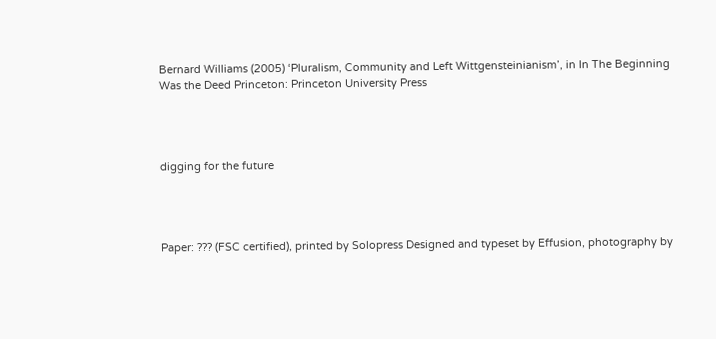Bernard Williams (2005) ‘Pluralism, Community and Left Wittgensteinianism’, in In The Beginning Was the Deed Princeton: Princeton University Press




digging for the future




Paper: ??? (FSC certified), printed by Solopress Designed and typeset by Effusion, photography by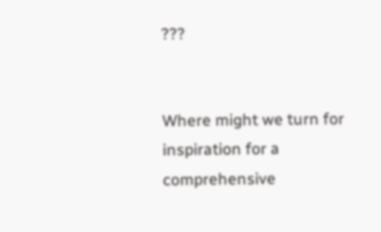???


Where might we turn for inspiration for a comprehensive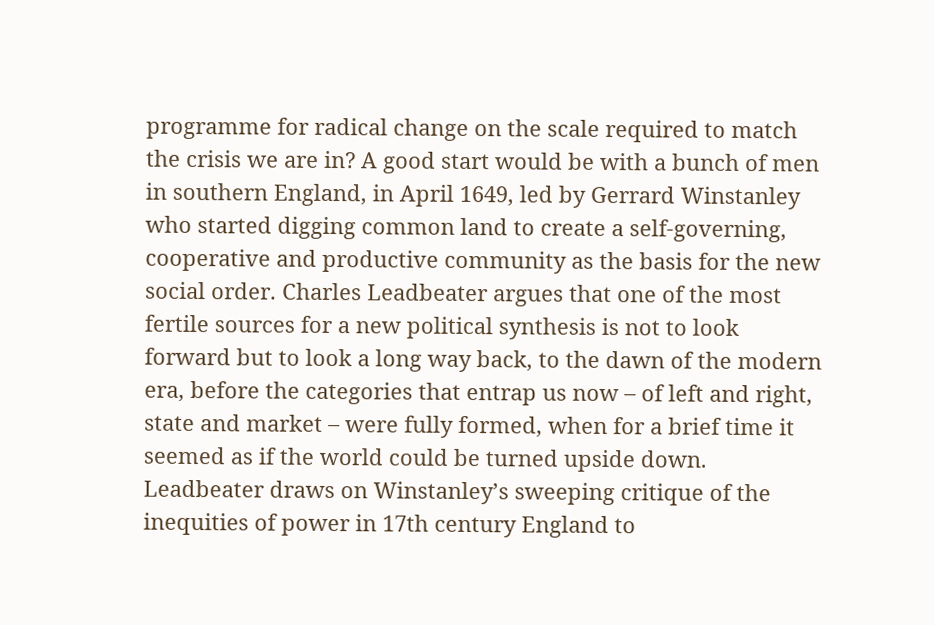programme for radical change on the scale required to match the crisis we are in? A good start would be with a bunch of men in southern England, in April 1649, led by Gerrard Winstanley who started digging common land to create a self-governing, cooperative and productive community as the basis for the new social order. Charles Leadbeater argues that one of the most fertile sources for a new political synthesis is not to look forward but to look a long way back, to the dawn of the modern era, before the categories that entrap us now – of left and right, state and market – were fully formed, when for a brief time it seemed as if the world could be turned upside down. Leadbeater draws on Winstanley’s sweeping critique of the inequities of power in 17th century England to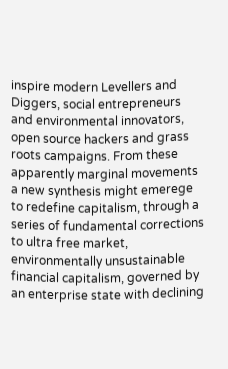inspire modern Levellers and Diggers, social entrepreneurs and environmental innovators, open source hackers and grass roots campaigns. From these apparently marginal movements a new synthesis might emerege to redefine capitalism, through a series of fundamental corrections to ultra free market, environmentally unsustainable financial capitalism, governed by an enterprise state with declining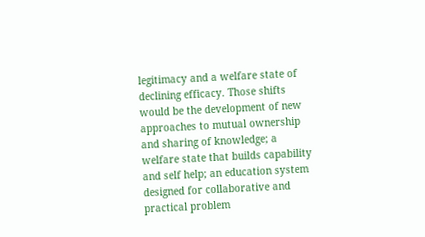legitimacy and a welfare state of declining efficacy. Those shifts would be the development of new approaches to mutual ownership and sharing of knowledge; a welfare state that builds capability and self help; an education system designed for collaborative and practical problem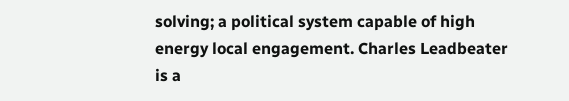solving; a political system capable of high energy local engagement. Charles Leadbeater is a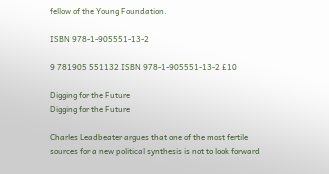fellow of the Young Foundation.

ISBN 978-1-905551-13-2

9 781905 551132 ISBN 978-1-905551-13-2 £10

Digging for the Future
Digging for the Future

Charles Leadbeater argues that one of the most fertile sources for a new political synthesis is not to look forward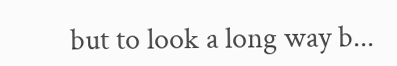but to look a long way b...